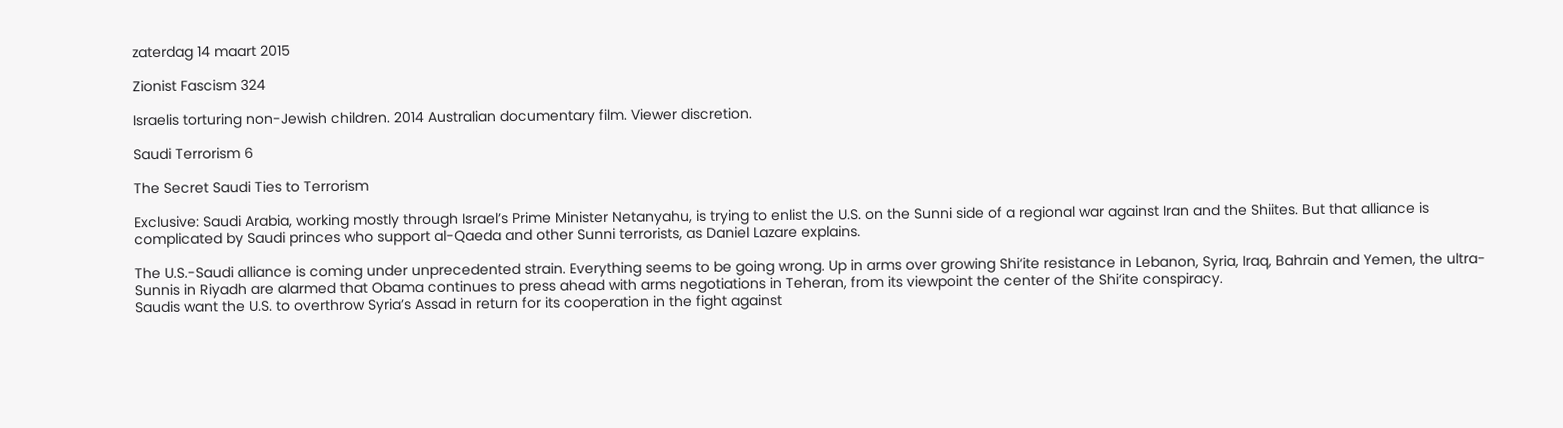zaterdag 14 maart 2015

Zionist Fascism 324

Israelis torturing non-Jewish children. 2014 Australian documentary film. Viewer discretion.

Saudi Terrorism 6

The Secret Saudi Ties to Terrorism

Exclusive: Saudi Arabia, working mostly through Israel’s Prime Minister Netanyahu, is trying to enlist the U.S. on the Sunni side of a regional war against Iran and the Shiites. But that alliance is complicated by Saudi princes who support al-Qaeda and other Sunni terrorists, as Daniel Lazare explains.

The U.S.-Saudi alliance is coming under unprecedented strain. Everything seems to be going wrong. Up in arms over growing Shi‘ite resistance in Lebanon, Syria, Iraq, Bahrain and Yemen, the ultra-Sunnis in Riyadh are alarmed that Obama continues to press ahead with arms negotiations in Teheran, from its viewpoint the center of the Shi‘ite conspiracy.
Saudis want the U.S. to overthrow Syria’s Assad in return for its cooperation in the fight against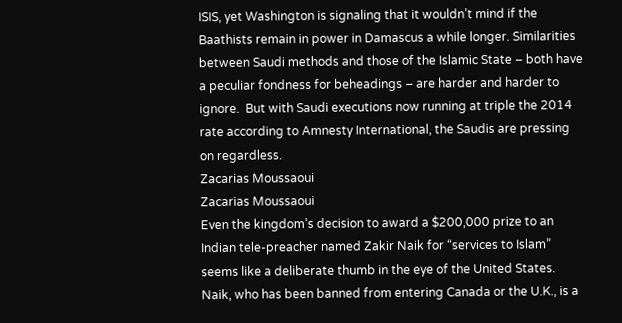ISIS, yet Washington is signaling that it wouldn’t mind if the Baathists remain in power in Damascus a while longer. Similarities between Saudi methods and those of the Islamic State – both have a peculiar fondness for beheadings – are harder and harder to ignore.  But with Saudi executions now running at triple the 2014 rate according to Amnesty International, the Saudis are pressing on regardless.
Zacarias Moussaoui
Zacarias Moussaoui
Even the kingdom’s decision to award a $200,000 prize to an Indian tele-preacher named Zakir Naik for “services to Islam” seems like a deliberate thumb in the eye of the United States. Naik, who has been banned from entering Canada or the U.K., is a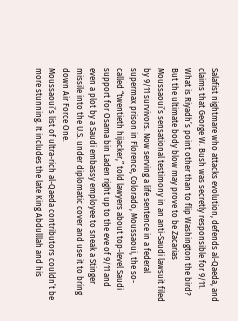Salafist nightmare who attacks evolution, defends al-Qaeda, and claims that George W. Bush was secretly responsible for 9/11. What is Riyadh’s point other than to flip Washington the bird?
But the ultimate body blow may prove to be Zacarias Moussaoui’s sensational testimony in an anti-Saudi lawsuit filed by 9/11 survivors. Now serving a life sentence in a federal supermax prison in Florence, Colorado, Moussaoui, the so-called “twentieth hijacker,” told lawyers about top-level Saudi support for Osama bin Laden right up to the eve of 9/11 and even a plot by a Saudi embassy employee to sneak a Stinger missile into the U.S. under diplomatic cover and use it to bring down Air Force One.
Moussaoui’s list of ultra-rich al-Qaeda contributors couldn’t be more stunning. It includes the late King Abdulllah and his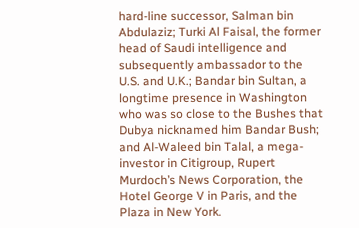hard-line successor, Salman bin Abdulaziz; Turki Al Faisal, the former head of Saudi intelligence and subsequently ambassador to the U.S. and U.K.; Bandar bin Sultan, a longtime presence in Washington who was so close to the Bushes that Dubya nicknamed him Bandar Bush; and Al-Waleed bin Talal, a mega-investor in Citigroup, Rupert Murdoch’s News Corporation, the Hotel George V in Paris, and the Plaza in New York.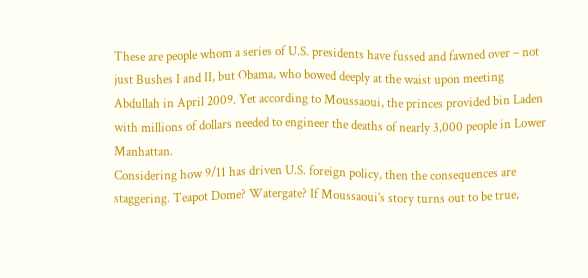These are people whom a series of U.S. presidents have fussed and fawned over – not just Bushes I and II, but Obama, who bowed deeply at the waist upon meeting Abdullah in April 2009. Yet according to Moussaoui, the princes provided bin Laden with millions of dollars needed to engineer the deaths of nearly 3,000 people in Lower Manhattan.
Considering how 9/11 has driven U.S. foreign policy, then the consequences are staggering. Teapot Dome? Watergate? If Moussaoui’s story turns out to be true,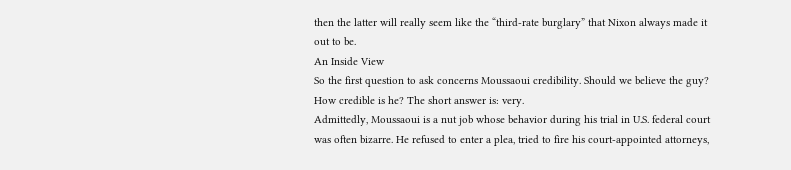then the latter will really seem like the “third-rate burglary” that Nixon always made it out to be.
An Inside View
So the first question to ask concerns Moussaoui credibility. Should we believe the guy? How credible is he? The short answer is: very.
Admittedly, Moussaoui is a nut job whose behavior during his trial in U.S. federal court was often bizarre. He refused to enter a plea, tried to fire his court-appointed attorneys,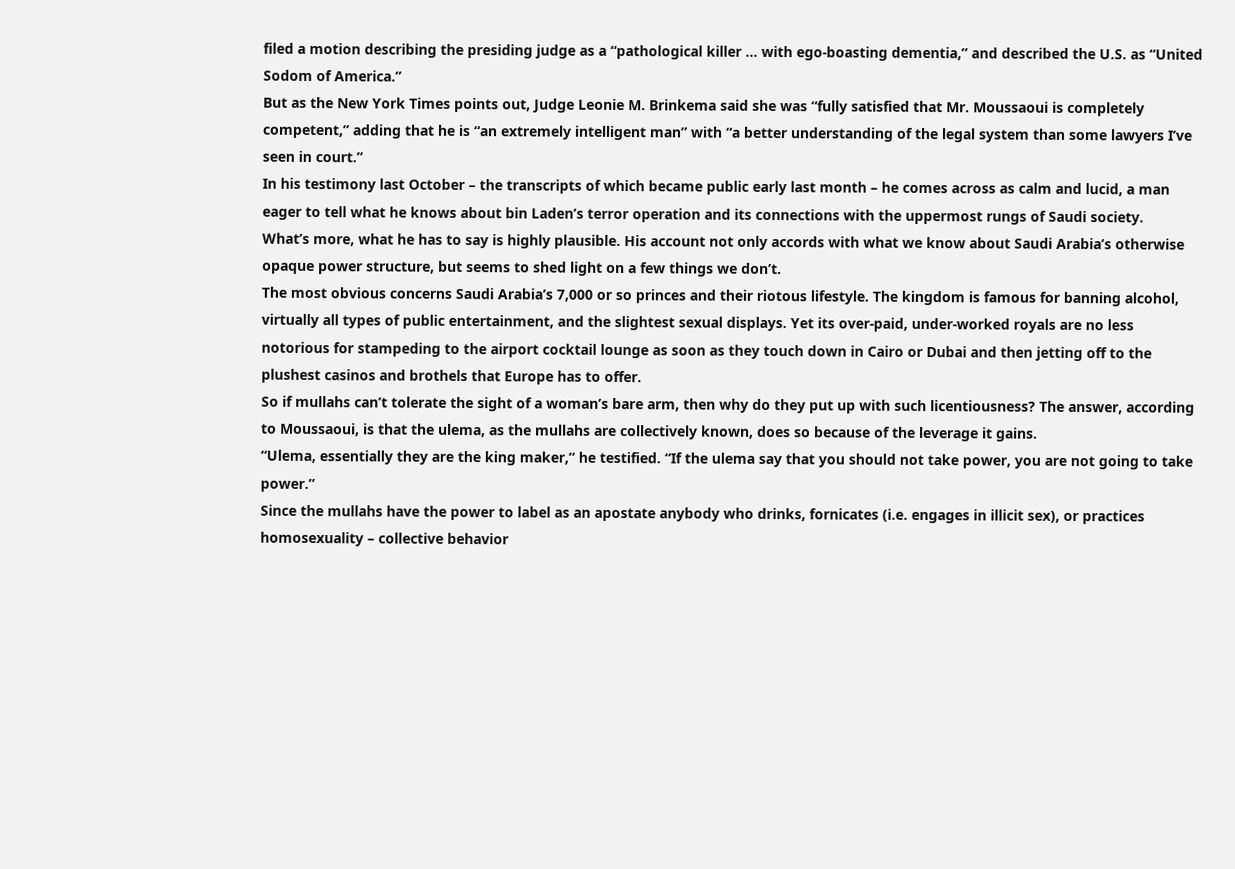filed a motion describing the presiding judge as a “pathological killer … with ego-boasting dementia,” and described the U.S. as “United Sodom of America.”
But as the New York Times points out, Judge Leonie M. Brinkema said she was “fully satisfied that Mr. Moussaoui is completely competent,” adding that he is “an extremely intelligent man” with “a better understanding of the legal system than some lawyers I’ve seen in court.”
In his testimony last October – the transcripts of which became public early last month – he comes across as calm and lucid, a man eager to tell what he knows about bin Laden’s terror operation and its connections with the uppermost rungs of Saudi society.
What’s more, what he has to say is highly plausible. His account not only accords with what we know about Saudi Arabia’s otherwise opaque power structure, but seems to shed light on a few things we don’t.
The most obvious concerns Saudi Arabia’s 7,000 or so princes and their riotous lifestyle. The kingdom is famous for banning alcohol, virtually all types of public entertainment, and the slightest sexual displays. Yet its over-paid, under-worked royals are no less notorious for stampeding to the airport cocktail lounge as soon as they touch down in Cairo or Dubai and then jetting off to the plushest casinos and brothels that Europe has to offer.
So if mullahs can’t tolerate the sight of a woman’s bare arm, then why do they put up with such licentiousness? The answer, according to Moussaoui, is that the ulema, as the mullahs are collectively known, does so because of the leverage it gains.
“Ulema, essentially they are the king maker,” he testified. “If the ulema say that you should not take power, you are not going to take power.”
Since the mullahs have the power to label as an apostate anybody who drinks, fornicates (i.e. engages in illicit sex), or practices homosexuality – collective behavior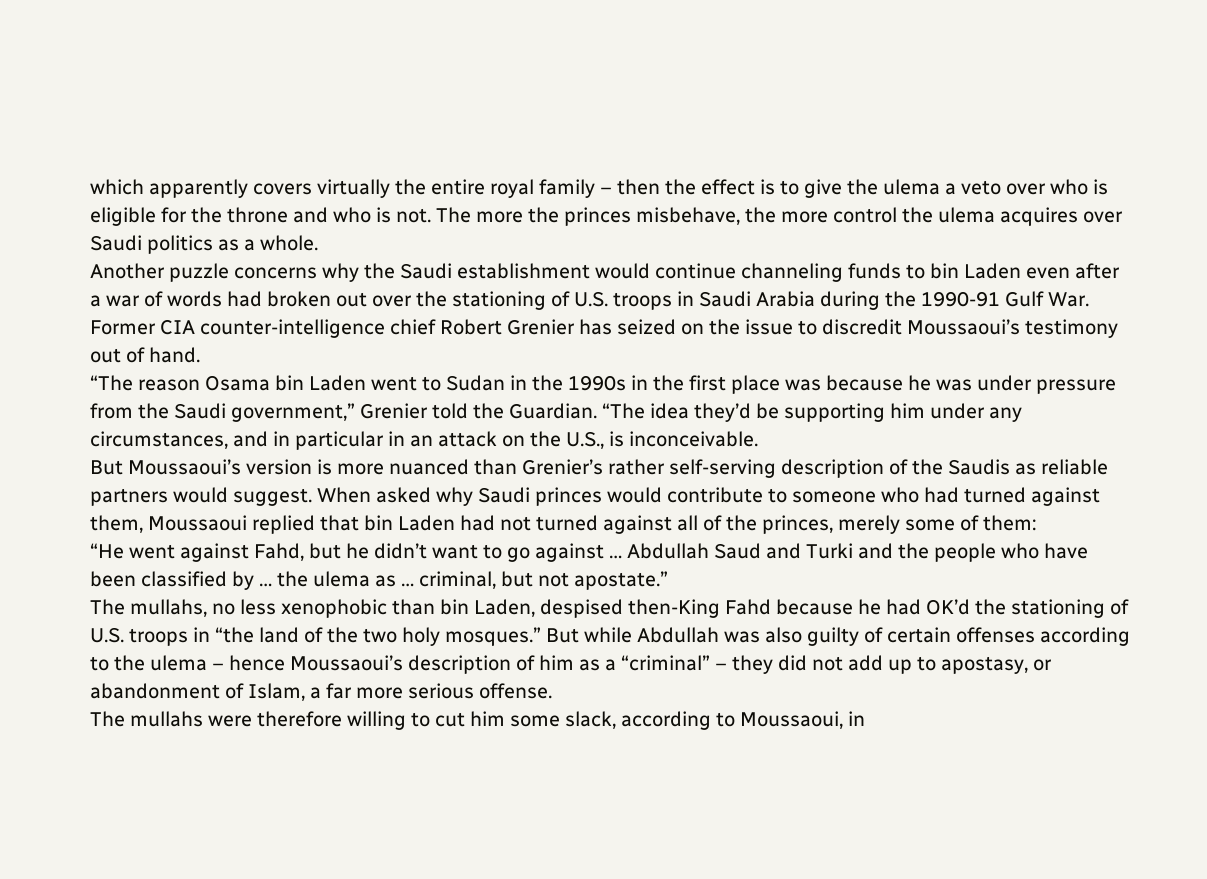which apparently covers virtually the entire royal family – then the effect is to give the ulema a veto over who is eligible for the throne and who is not. The more the princes misbehave, the more control the ulema acquires over Saudi politics as a whole.
Another puzzle concerns why the Saudi establishment would continue channeling funds to bin Laden even after a war of words had broken out over the stationing of U.S. troops in Saudi Arabia during the 1990-91 Gulf War. Former CIA counter-intelligence chief Robert Grenier has seized on the issue to discredit Moussaoui’s testimony out of hand.
“The reason Osama bin Laden went to Sudan in the 1990s in the first place was because he was under pressure from the Saudi government,” Grenier told the Guardian. “The idea they’d be supporting him under any circumstances, and in particular in an attack on the U.S., is inconceivable.
But Moussaoui’s version is more nuanced than Grenier’s rather self-serving description of the Saudis as reliable partners would suggest. When asked why Saudi princes would contribute to someone who had turned against them, Moussaoui replied that bin Laden had not turned against all of the princes, merely some of them:
“He went against Fahd, but he didn’t want to go against … Abdullah Saud and Turki and the people who have been classified by … the ulema as … criminal, but not apostate.”
The mullahs, no less xenophobic than bin Laden, despised then-King Fahd because he had OK’d the stationing of U.S. troops in “the land of the two holy mosques.” But while Abdullah was also guilty of certain offenses according to the ulema – hence Moussaoui’s description of him as a “criminal” – they did not add up to apostasy, or abandonment of Islam, a far more serious offense.
The mullahs were therefore willing to cut him some slack, according to Moussaoui, in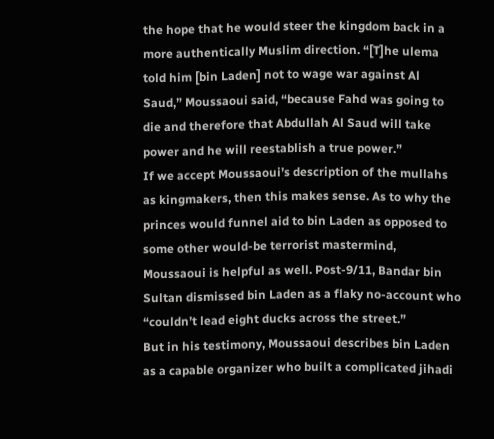the hope that he would steer the kingdom back in a more authentically Muslim direction. “[T]he ulema told him [bin Laden] not to wage war against Al Saud,” Moussaoui said, “because Fahd was going to die and therefore that Abdullah Al Saud will take power and he will reestablish a true power.”
If we accept Moussaoui’s description of the mullahs as kingmakers, then this makes sense. As to why the princes would funnel aid to bin Laden as opposed to some other would-be terrorist mastermind, Moussaoui is helpful as well. Post-9/11, Bandar bin Sultan dismissed bin Laden as a flaky no-account who “couldn’t lead eight ducks across the street.”
But in his testimony, Moussaoui describes bin Laden as a capable organizer who built a complicated jihadi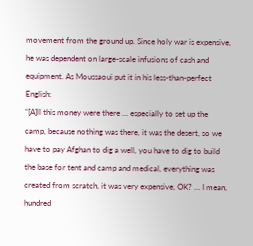movement from the ground up. Since holy war is expensive, he was dependent on large-scale infusions of cash and equipment. As Moussaoui put it in his less-than-perfect English:
“[A]ll this money were there … especially to set up the camp, because nothing was there, it was the desert, so we have to pay Afghan to dig a well, you have to dig to build the base for tent and camp and medical, everything was created from scratch, it was very expensive, OK? … I mean, hundred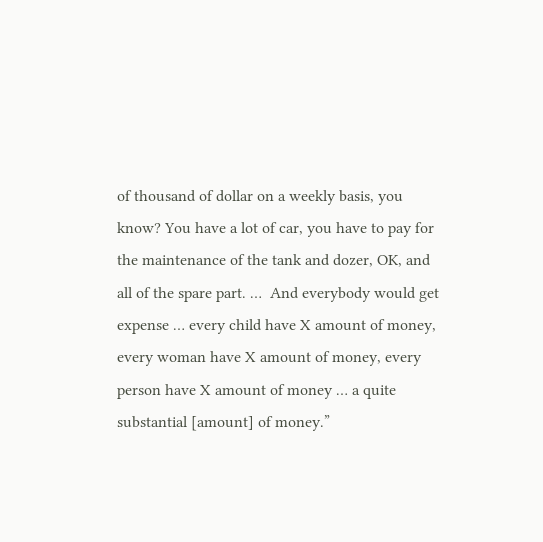of thousand of dollar on a weekly basis, you know? You have a lot of car, you have to pay for the maintenance of the tank and dozer, OK, and all of the spare part. …  And everybody would get expense … every child have X amount of money, every woman have X amount of money, every person have X amount of money … a quite substantial [amount] of money.”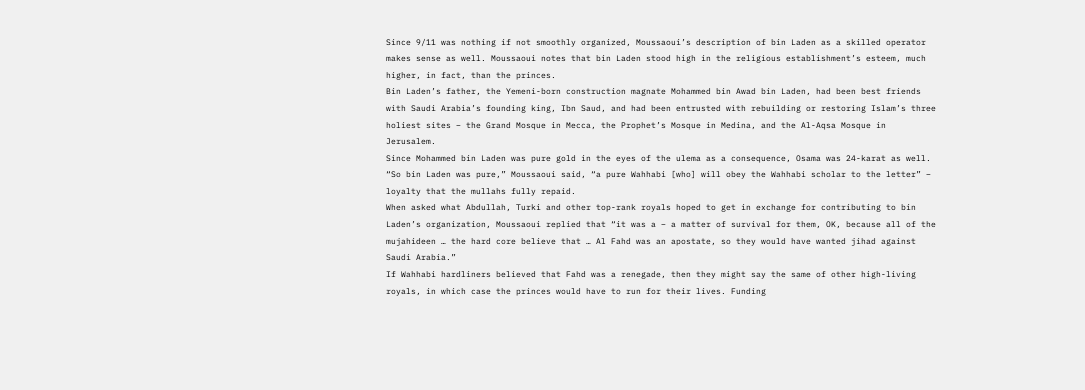Since 9/11 was nothing if not smoothly organized, Moussaoui’s description of bin Laden as a skilled operator makes sense as well. Moussaoui notes that bin Laden stood high in the religious establishment’s esteem, much higher, in fact, than the princes.
Bin Laden’s father, the Yemeni-born construction magnate Mohammed bin Awad bin Laden, had been best friends with Saudi Arabia’s founding king, Ibn Saud, and had been entrusted with rebuilding or restoring Islam’s three holiest sites – the Grand Mosque in Mecca, the Prophet’s Mosque in Medina, and the Al-Aqsa Mosque in Jerusalem.
Since Mohammed bin Laden was pure gold in the eyes of the ulema as a consequence, Osama was 24-karat as well. “So bin Laden was pure,” Moussaoui said, “a pure Wahhabi [who] will obey the Wahhabi scholar to the letter” – loyalty that the mullahs fully repaid.
When asked what Abdullah, Turki and other top-rank royals hoped to get in exchange for contributing to bin Laden’s organization, Moussaoui replied that “it was a – a matter of survival for them, OK, because all of the mujahideen … the hard core believe that … Al Fahd was an apostate, so they would have wanted jihad against Saudi Arabia.”
If Wahhabi hardliners believed that Fahd was a renegade, then they might say the same of other high-living royals, in which case the princes would have to run for their lives. Funding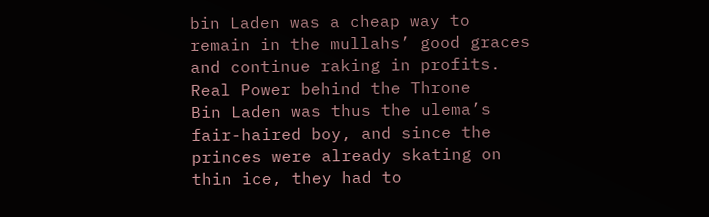bin Laden was a cheap way to remain in the mullahs’ good graces and continue raking in profits.
Real Power behind the Throne
Bin Laden was thus the ulema’s fair-haired boy, and since the princes were already skating on thin ice, they had to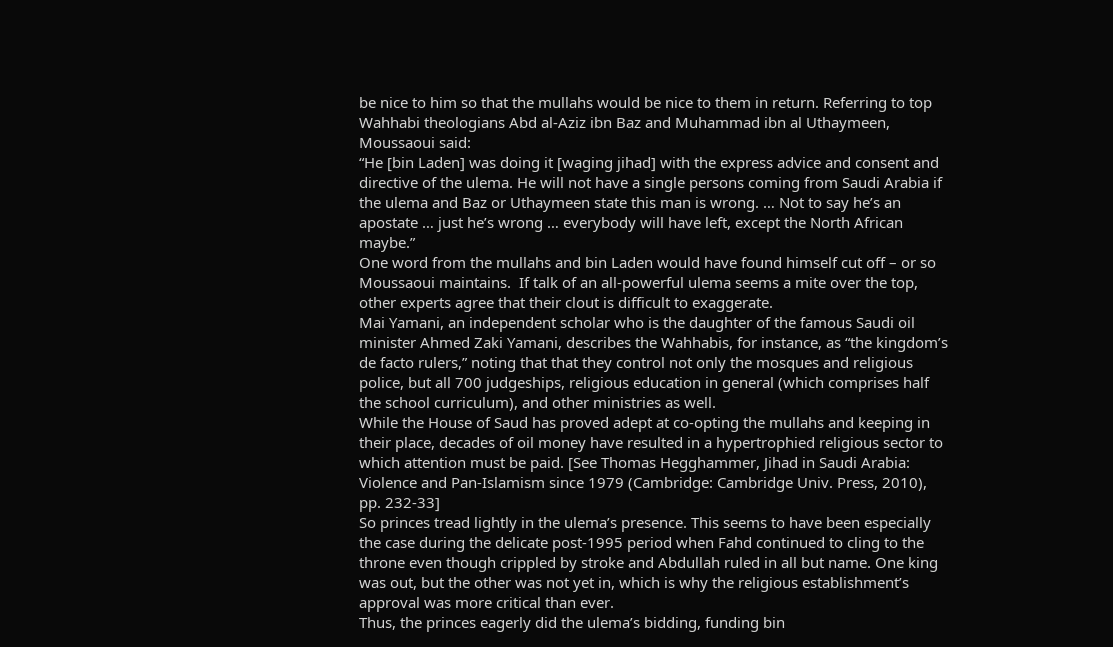be nice to him so that the mullahs would be nice to them in return. Referring to top Wahhabi theologians Abd al-Aziz ibn Baz and Muhammad ibn al Uthaymeen, Moussaoui said:
“He [bin Laden] was doing it [waging jihad] with the express advice and consent and directive of the ulema. He will not have a single persons coming from Saudi Arabia if the ulema and Baz or Uthaymeen state this man is wrong. … Not to say he’s an apostate … just he’s wrong … everybody will have left, except the North African maybe.”
One word from the mullahs and bin Laden would have found himself cut off – or so Moussaoui maintains.  If talk of an all-powerful ulema seems a mite over the top, other experts agree that their clout is difficult to exaggerate.
Mai Yamani, an independent scholar who is the daughter of the famous Saudi oil minister Ahmed Zaki Yamani, describes the Wahhabis, for instance, as “the kingdom’s de facto rulers,” noting that that they control not only the mosques and religious police, but all 700 judgeships, religious education in general (which comprises half the school curriculum), and other ministries as well.
While the House of Saud has proved adept at co-opting the mullahs and keeping in their place, decades of oil money have resulted in a hypertrophied religious sector to which attention must be paid. [See Thomas Hegghammer, Jihad in Saudi Arabia: Violence and Pan-Islamism since 1979 (Cambridge: Cambridge Univ. Press, 2010), pp. 232-33]
So princes tread lightly in the ulema’s presence. This seems to have been especially the case during the delicate post-1995 period when Fahd continued to cling to the throne even though crippled by stroke and Abdullah ruled in all but name. One king was out, but the other was not yet in, which is why the religious establishment’s approval was more critical than ever.
Thus, the princes eagerly did the ulema’s bidding, funding bin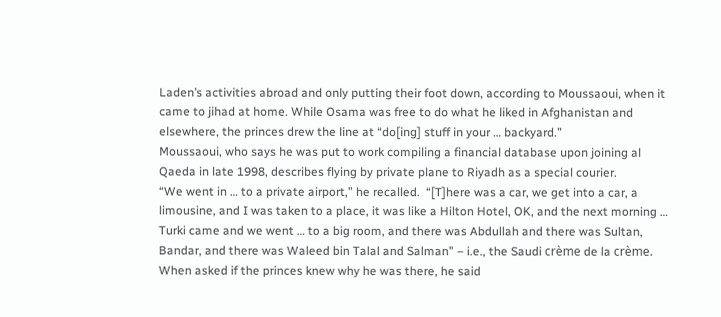Laden’s activities abroad and only putting their foot down, according to Moussaoui, when it came to jihad at home. While Osama was free to do what he liked in Afghanistan and elsewhere, the princes drew the line at “do[ing] stuff in your … backyard.”
Moussaoui, who says he was put to work compiling a financial database upon joining al Qaeda in late 1998, describes flying by private plane to Riyadh as a special courier.
“We went in … to a private airport,” he recalled.  “[T]here was a car, we get into a car, a limousine, and I was taken to a place, it was like a Hilton Hotel, OK, and the next morning … Turki came and we went … to a big room, and there was Abdullah and there was Sultan, Bandar, and there was Waleed bin Talal and Salman” – i.e., the Saudi crème de la crème. When asked if the princes knew why he was there, he said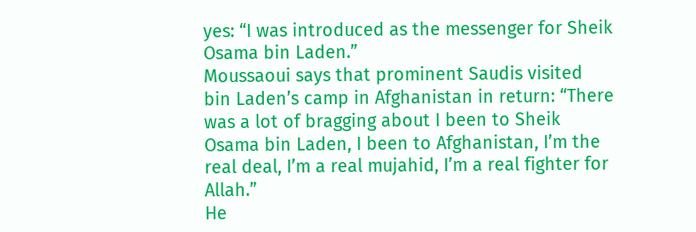yes: “I was introduced as the messenger for Sheik Osama bin Laden.”
Moussaoui says that prominent Saudis visited bin Laden’s camp in Afghanistan in return: “There was a lot of bragging about I been to Sheik Osama bin Laden, I been to Afghanistan, I’m the real deal, I’m a real mujahid, I’m a real fighter for Allah.”
He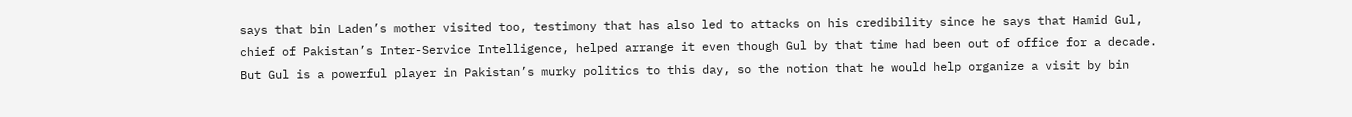says that bin Laden’s mother visited too, testimony that has also led to attacks on his credibility since he says that Hamid Gul, chief of Pakistan’s Inter-Service Intelligence, helped arrange it even though Gul by that time had been out of office for a decade. But Gul is a powerful player in Pakistan’s murky politics to this day, so the notion that he would help organize a visit by bin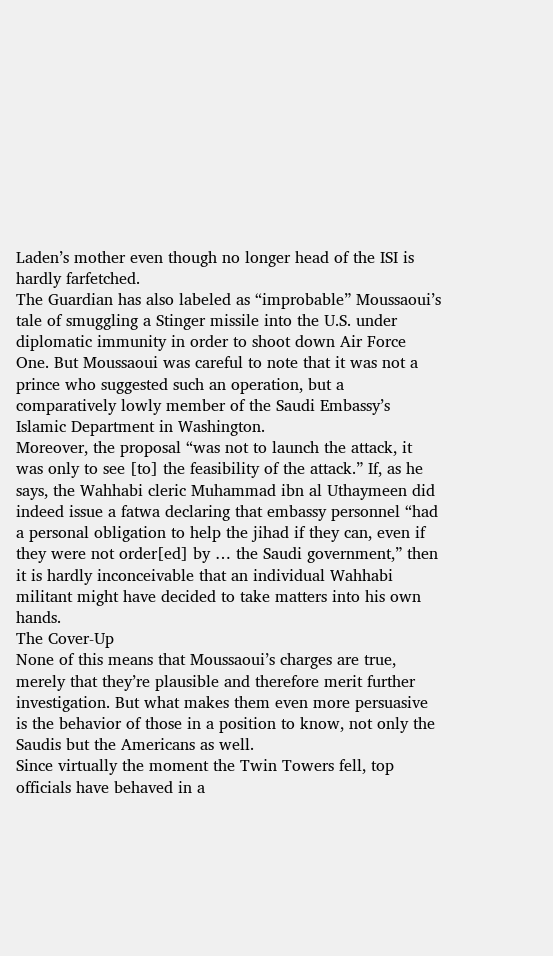Laden’s mother even though no longer head of the ISI is hardly farfetched.
The Guardian has also labeled as “improbable” Moussaoui’s tale of smuggling a Stinger missile into the U.S. under diplomatic immunity in order to shoot down Air Force One. But Moussaoui was careful to note that it was not a prince who suggested such an operation, but a comparatively lowly member of the Saudi Embassy’s Islamic Department in Washington.
Moreover, the proposal “was not to launch the attack, it was only to see [to] the feasibility of the attack.” If, as he says, the Wahhabi cleric Muhammad ibn al Uthaymeen did indeed issue a fatwa declaring that embassy personnel “had a personal obligation to help the jihad if they can, even if they were not order[ed] by … the Saudi government,” then it is hardly inconceivable that an individual Wahhabi militant might have decided to take matters into his own hands.
The Cover-Up
None of this means that Moussaoui’s charges are true, merely that they’re plausible and therefore merit further investigation. But what makes them even more persuasive is the behavior of those in a position to know, not only the Saudis but the Americans as well.
Since virtually the moment the Twin Towers fell, top officials have behaved in a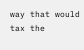way that would tax the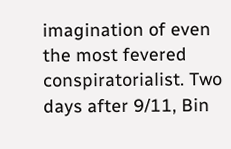imagination of even the most fevered conspiratorialist. Two days after 9/11, Bin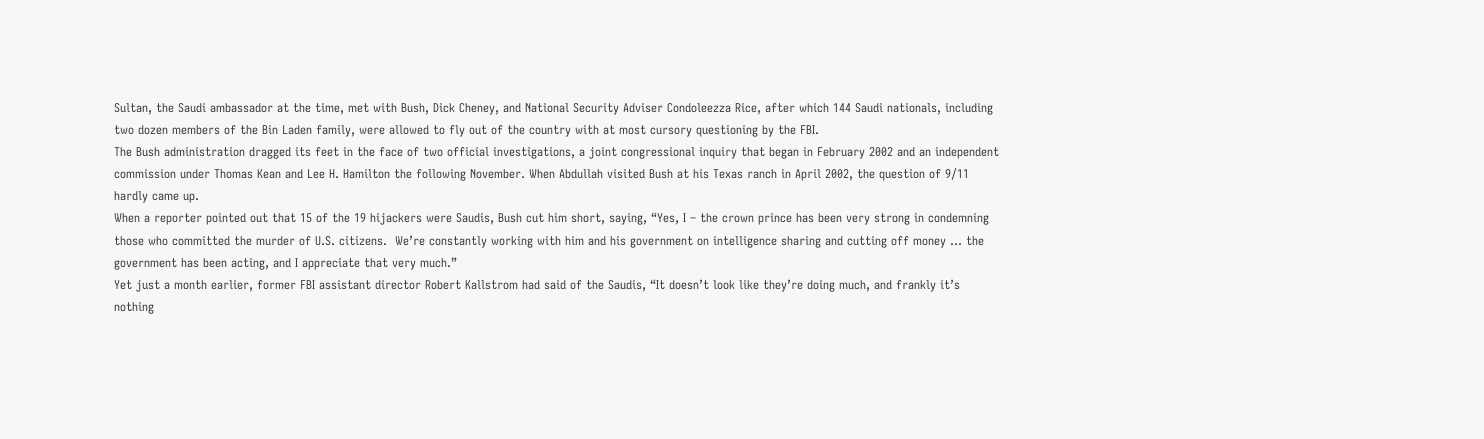Sultan, the Saudi ambassador at the time, met with Bush, Dick Cheney, and National Security Adviser Condoleezza Rice, after which 144 Saudi nationals, including two dozen members of the Bin Laden family, were allowed to fly out of the country with at most cursory questioning by the FBI.
The Bush administration dragged its feet in the face of two official investigations, a joint congressional inquiry that began in February 2002 and an independent commission under Thomas Kean and Lee H. Hamilton the following November. When Abdullah visited Bush at his Texas ranch in April 2002, the question of 9/11 hardly came up.
When a reporter pointed out that 15 of the 19 hijackers were Saudis, Bush cut him short, saying, “Yes, I – the crown prince has been very strong in condemning those who committed the murder of U.S. citizens.  We’re constantly working with him and his government on intelligence sharing and cutting off money … the government has been acting, and I appreciate that very much.”
Yet just a month earlier, former FBI assistant director Robert Kallstrom had said of the Saudis, “It doesn’t look like they’re doing much, and frankly it’s nothing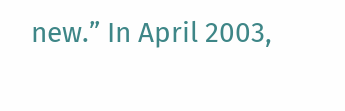new.” In April 2003,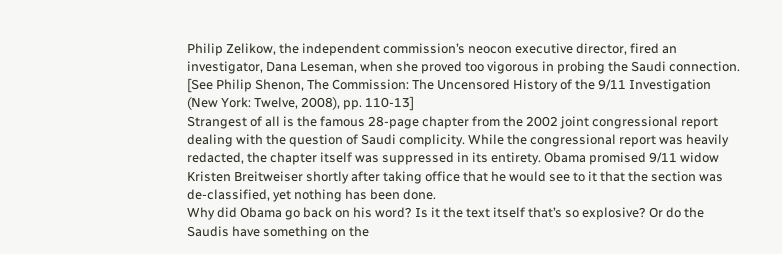Philip Zelikow, the independent commission’s neocon executive director, fired an investigator, Dana Leseman, when she proved too vigorous in probing the Saudi connection. [See Philip Shenon, The Commission: The Uncensored History of the 9/11 Investigation (New York: Twelve, 2008), pp. 110-13]
Strangest of all is the famous 28-page chapter from the 2002 joint congressional report dealing with the question of Saudi complicity. While the congressional report was heavily redacted, the chapter itself was suppressed in its entirety. Obama promised 9/11 widow Kristen Breitweiser shortly after taking office that he would see to it that the section was de-classified, yet nothing has been done.
Why did Obama go back on his word? Is it the text itself that’s so explosive? Or do the Saudis have something on the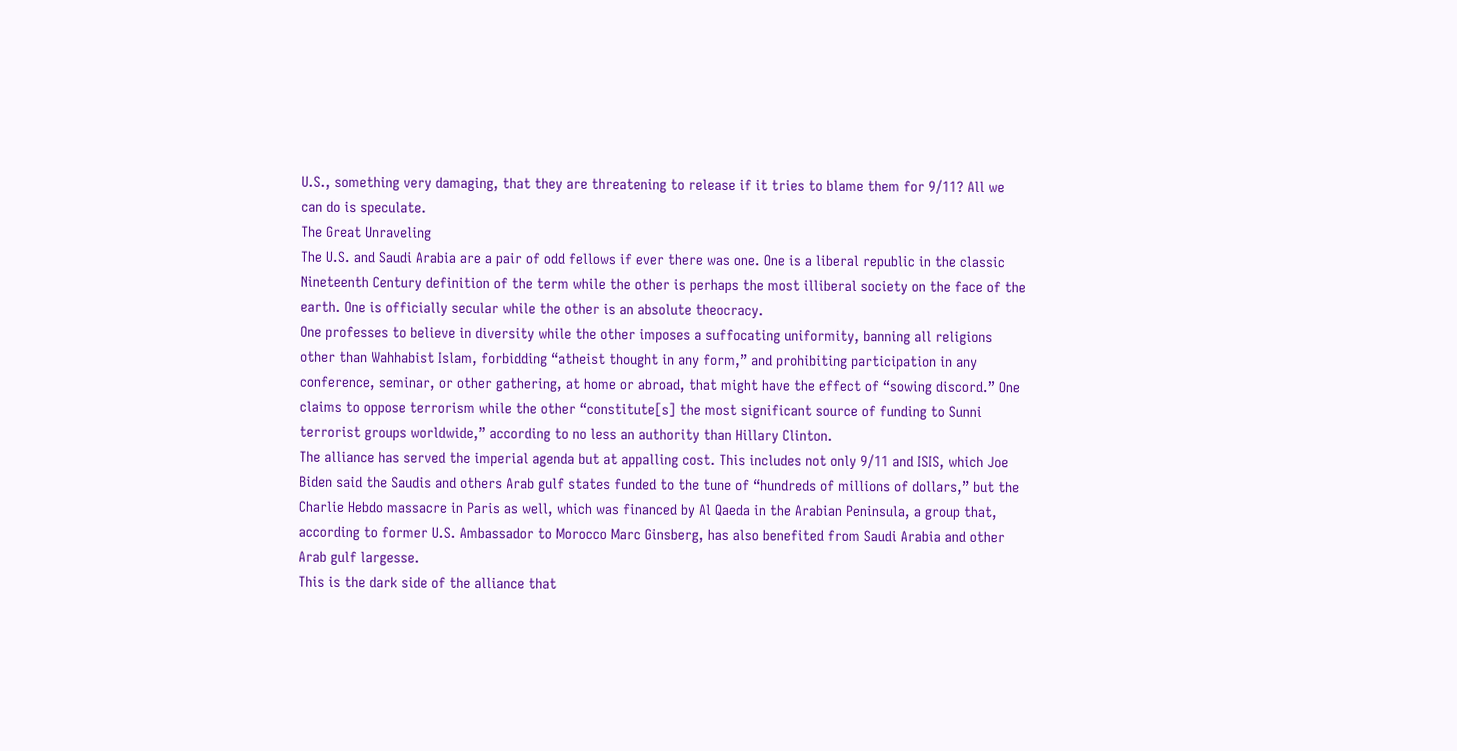U.S., something very damaging, that they are threatening to release if it tries to blame them for 9/11? All we can do is speculate.
The Great Unraveling
The U.S. and Saudi Arabia are a pair of odd fellows if ever there was one. One is a liberal republic in the classic Nineteenth Century definition of the term while the other is perhaps the most illiberal society on the face of the earth. One is officially secular while the other is an absolute theocracy.
One professes to believe in diversity while the other imposes a suffocating uniformity, banning all religions other than Wahhabist Islam, forbidding “atheist thought in any form,” and prohibiting participation in any conference, seminar, or other gathering, at home or abroad, that might have the effect of “sowing discord.” One claims to oppose terrorism while the other “constitute[s] the most significant source of funding to Sunni terrorist groups worldwide,” according to no less an authority than Hillary Clinton.
The alliance has served the imperial agenda but at appalling cost. This includes not only 9/11 and ISIS, which Joe Biden said the Saudis and others Arab gulf states funded to the tune of “hundreds of millions of dollars,” but the Charlie Hebdo massacre in Paris as well, which was financed by Al Qaeda in the Arabian Peninsula, a group that, according to former U.S. Ambassador to Morocco Marc Ginsberg, has also benefited from Saudi Arabia and other Arab gulf largesse.
This is the dark side of the alliance that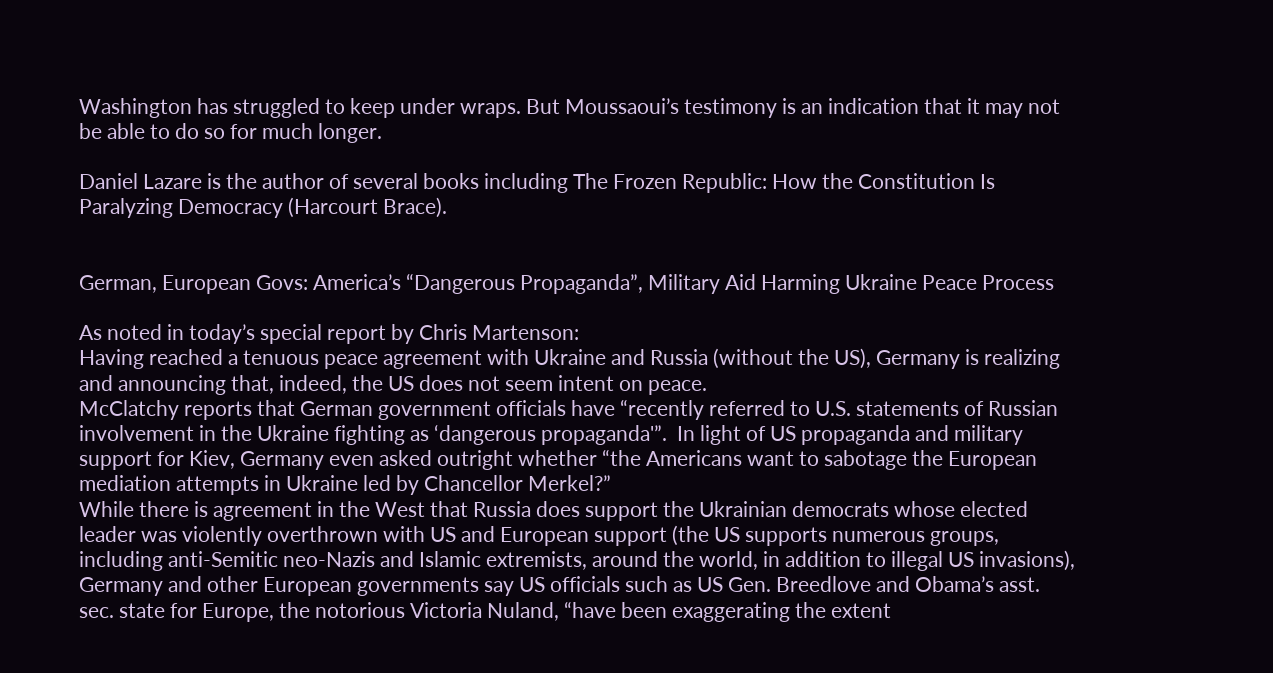Washington has struggled to keep under wraps. But Moussaoui’s testimony is an indication that it may not be able to do so for much longer.

Daniel Lazare is the author of several books including The Frozen Republic: How the Constitution Is Paralyzing Democracy (Harcourt Brace).


German, European Govs: America’s “Dangerous Propaganda”, Military Aid Harming Ukraine Peace Process

As noted in today’s special report by Chris Martenson:
Having reached a tenuous peace agreement with Ukraine and Russia (without the US), Germany is realizing and announcing that, indeed, the US does not seem intent on peace.
McClatchy reports that German government officials have “recently referred to U.S. statements of Russian involvement in the Ukraine fighting as ‘dangerous propaganda'”.  In light of US propaganda and military support for Kiev, Germany even asked outright whether “the Americans want to sabotage the European mediation attempts in Ukraine led by Chancellor Merkel?”
While there is agreement in the West that Russia does support the Ukrainian democrats whose elected leader was violently overthrown with US and European support (the US supports numerous groups, including anti-Semitic neo-Nazis and Islamic extremists, around the world, in addition to illegal US invasions), Germany and other European governments say US officials such as US Gen. Breedlove and Obama’s asst. sec. state for Europe, the notorious Victoria Nuland, “have been exaggerating the extent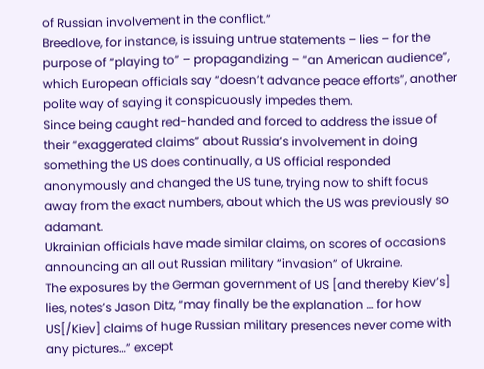of Russian involvement in the conflict.”
Breedlove, for instance, is issuing untrue statements – lies – for the purpose of “playing to” – propagandizing – “an American audience”, which European officials say “doesn’t advance peace efforts”, another polite way of saying it conspicuously impedes them.
Since being caught red-handed and forced to address the issue of their “exaggerated claims” about Russia’s involvement in doing something the US does continually, a US official responded anonymously and changed the US tune, trying now to shift focus away from the exact numbers, about which the US was previously so adamant.
Ukrainian officials have made similar claims, on scores of occasions announcing an all out Russian military “invasion” of Ukraine.
The exposures by the German government of US [and thereby Kiev’s] lies, notes’s Jason Ditz, “may finally be the explanation … for how US[/Kiev] claims of huge Russian military presences never come with any pictures…” except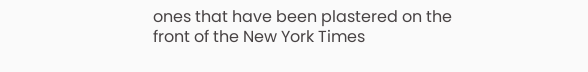ones that have been plastered on the front of the New York Times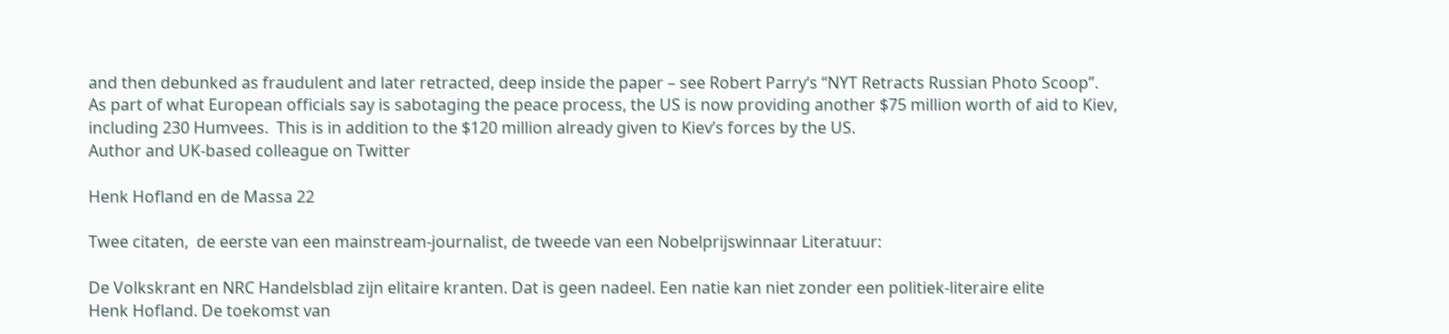and then debunked as fraudulent and later retracted, deep inside the paper – see Robert Parry‘s “NYT Retracts Russian Photo Scoop”.
As part of what European officials say is sabotaging the peace process, the US is now providing another $75 million worth of aid to Kiev, including 230 Humvees.  This is in addition to the $120 million already given to Kiev’s forces by the US.
Author and UK-based colleague on Twitter

Henk Hofland en de Massa 22

Twee citaten,  de eerste van een mainstream-journalist, de tweede van een Nobelprijswinnaar Literatuur:

De Volkskrant en NRC Handelsblad zijn elitaire kranten. Dat is geen nadeel. Een natie kan niet zonder een politiek-literaire elite
Henk Hofland. De toekomst van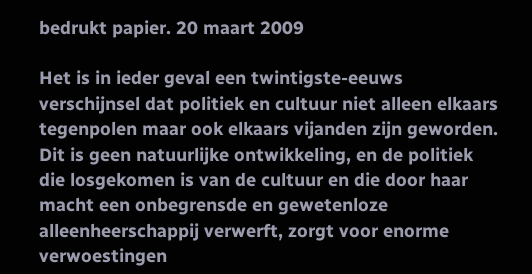bedrukt papier. 20 maart 2009

Het is in ieder geval een twintigste-eeuws verschijnsel dat politiek en cultuur niet alleen elkaars tegenpolen maar ook elkaars vijanden zijn geworden. Dit is geen natuurlijke ontwikkeling, en de politiek die losgekomen is van de cultuur en die door haar macht een onbegrensde en gewetenloze alleenheerschappij verwerft, zorgt voor enorme verwoestingen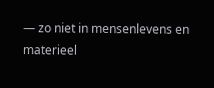— zo niet in mensenlevens en materieel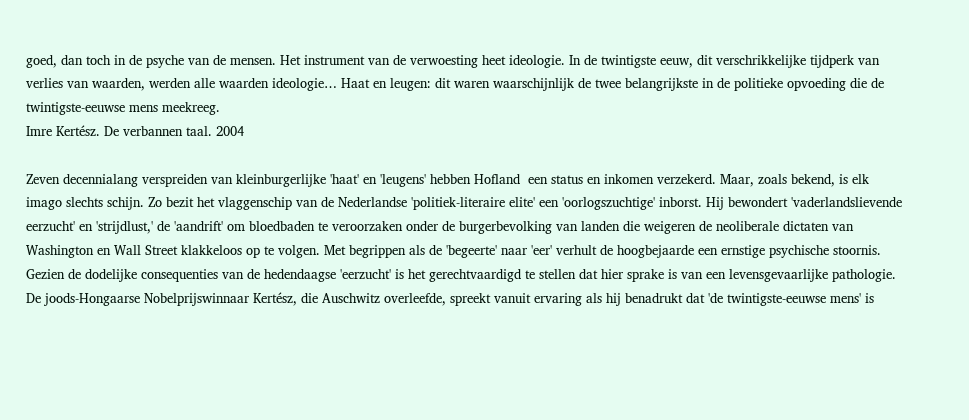goed, dan toch in de psyche van de mensen. Het instrument van de verwoesting heet ideologie. In de twintigste eeuw, dit verschrikkelijke tijdperk van verlies van waarden, werden alle waarden ideologie… Haat en leugen: dit waren waarschijnlijk de twee belangrijkste in de politieke opvoeding die de twintigste-eeuwse mens meekreeg.
Imre Kertész. De verbannen taal. 2004

Zeven decennialang verspreiden van kleinburgerlijke 'haat' en 'leugens' hebben Hofland  een status en inkomen verzekerd. Maar, zoals bekend, is elk imago slechts schijn. Zo bezit het vlaggenschip van de Nederlandse 'politiek-literaire elite' een 'oorlogszuchtige' inborst. Hij bewondert 'vaderlandslievende eerzucht' en 'strijdlust,' de 'aandrift' om bloedbaden te veroorzaken onder de burgerbevolking van landen die weigeren de neoliberale dictaten van Washington en Wall Street klakkeloos op te volgen. Met begrippen als de 'begeerte' naar 'eer' verhult de hoogbejaarde een ernstige psychische stoornis. Gezien de dodelijke consequenties van de hedendaagse 'eerzucht' is het gerechtvaardigd te stellen dat hier sprake is van een levensgevaarlijke pathologie. De joods-Hongaarse Nobelprijswinnaar Kertész, die Auschwitz overleefde, spreekt vanuit ervaring als hij benadrukt dat 'de twintigste-eeuwse mens' is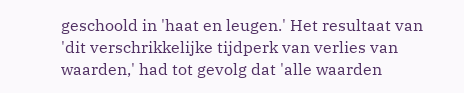geschoold in 'haat en leugen.' Het resultaat van 'dit verschrikkelijke tijdperk van verlies van waarden,' had tot gevolg dat 'alle waarden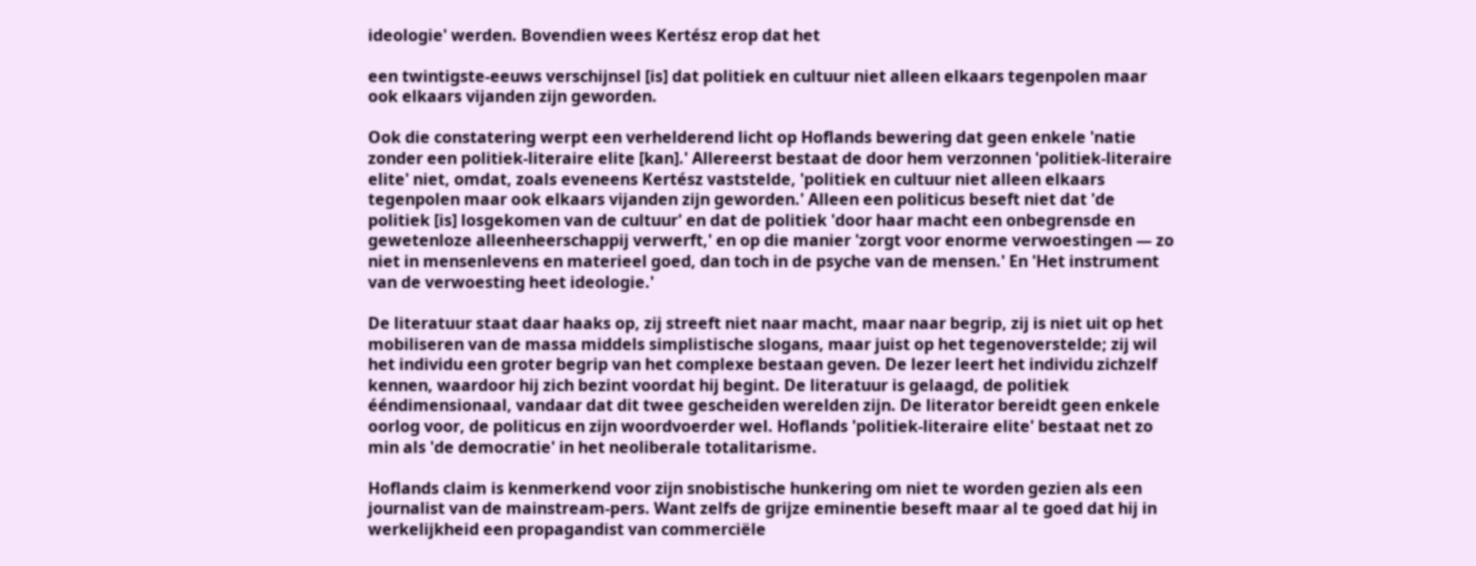ideologie' werden. Bovendien wees Kertész erop dat het

een twintigste-eeuws verschijnsel [is] dat politiek en cultuur niet alleen elkaars tegenpolen maar ook elkaars vijanden zijn geworden.

Ook die constatering werpt een verhelderend licht op Hoflands bewering dat geen enkele 'natie zonder een politiek-literaire elite [kan].' Allereerst bestaat de door hem verzonnen 'politiek-literaire elite' niet, omdat, zoals eveneens Kertész vaststelde, 'politiek en cultuur niet alleen elkaars tegenpolen maar ook elkaars vijanden zijn geworden.' Alleen een politicus beseft niet dat 'de politiek [is] losgekomen van de cultuur' en dat de politiek 'door haar macht een onbegrensde en gewetenloze alleenheerschappij verwerft,' en op die manier 'zorgt voor enorme verwoestingen — zo niet in mensenlevens en materieel goed, dan toch in de psyche van de mensen.' En 'Het instrument van de verwoesting heet ideologie.'

De literatuur staat daar haaks op, zij streeft niet naar macht, maar naar begrip, zij is niet uit op het mobiliseren van de massa middels simplistische slogans, maar juist op het tegenoverstelde; zij wil het individu een groter begrip van het complexe bestaan geven. De lezer leert het individu zichzelf kennen, waardoor hij zich bezint voordat hij begint. De literatuur is gelaagd, de politiek ééndimensionaal, vandaar dat dit twee gescheiden werelden zijn. De literator bereidt geen enkele oorlog voor, de politicus en zijn woordvoerder wel. Hoflands 'politiek-literaire elite' bestaat net zo min als 'de democratie' in het neoliberale totalitarisme.

Hoflands claim is kenmerkend voor zijn snobistische hunkering om niet te worden gezien als een journalist van de mainstream-pers. Want zelfs de grijze eminentie beseft maar al te goed dat hij in werkelijkheid een propagandist van commerciële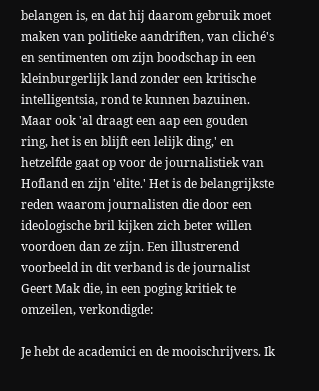belangen is, en dat hij daarom gebruik moet maken van politieke aandriften, van cliché's en sentimenten om zijn boodschap in een kleinburgerlijk land zonder een kritische intelligentsia, rond te kunnen bazuinen. Maar ook 'al draagt een aap een gouden ring, het is en blijft een lelijk ding,' en hetzelfde gaat op voor de journalistiek van Hofland en zijn 'elite.' Het is de belangrijkste reden waarom journalisten die door een ideologische bril kijken zich beter willen voordoen dan ze zijn. Een illustrerend voorbeeld in dit verband is de journalist Geert Mak die, in een poging kritiek te omzeilen, verkondigde:

Je hebt de academici en de mooischrijvers. Ik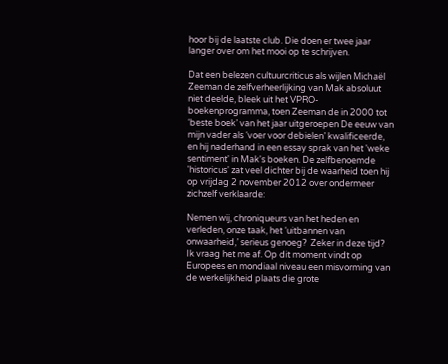hoor bij de laatste club. Die doen er twee jaar langer over om het mooi op te schrijven.

Dat een belezen cultuurcriticus als wijlen Michaël Zeeman de zelfverheerlijking van Mak absoluut niet deelde, bleek uit het VPRO-boekenprogramma, toen Zeeman de in 2000 tot ‘beste boek’ van het jaar uitgeroepen De eeuw van mijn vader als ‘voer voor debielen’ kwalificeerde, en hij naderhand in een essay sprak van het 'weke sentiment' in Mak's boeken. De zelfbenoemde 'historicus' zat veel dichter bij de waarheid toen hij op vrijdag 2 november 2012 over ondermeer zichzelf verklaarde:

Nemen wij, chroniqueurs van het heden en verleden, onze taak, het ‘uitbannen van onwaarheid,’ serieus genoeg?  Zeker in deze tijd? Ik vraag het me af. Op dit moment vindt op Europees en mondiaal niveau een misvorming van de werkelijkheid plaats die grote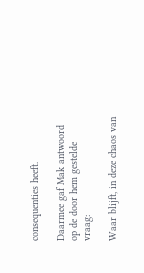consequenties heeft.

Daarmee gaf Mak antwoord op de door hem gestelde vraag:

Waar blijft, in deze chaos van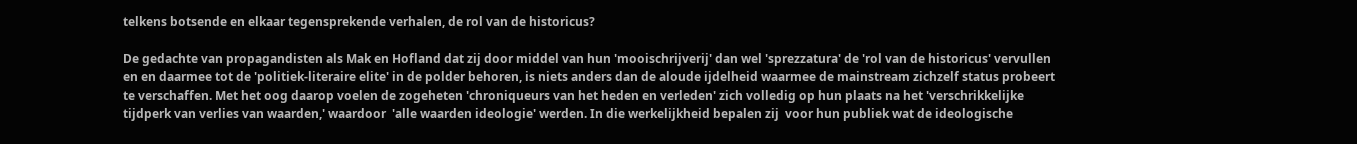telkens botsende en elkaar tegensprekende verhalen, de rol van de historicus?

De gedachte van propagandisten als Mak en Hofland dat zij door middel van hun 'mooischrijverij' dan wel 'sprezzatura' de 'rol van de historicus' vervullen en en daarmee tot de 'politiek-literaire elite' in de polder behoren, is niets anders dan de aloude ijdelheid waarmee de mainstream zichzelf status probeert te verschaffen. Met het oog daarop voelen de zogeheten 'chroniqueurs van het heden en verleden' zich volledig op hun plaats na het 'verschrikkelijke tijdperk van verlies van waarden,' waardoor  'alle waarden ideologie' werden. In die werkelijkheid bepalen zij  voor hun publiek wat de ideologische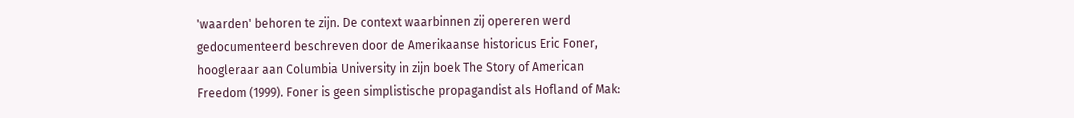'waarden' behoren te zijn. De context waarbinnen zij opereren werd gedocumenteerd beschreven door de Amerikaanse historicus Eric Foner, hoogleraar aan Columbia University in zijn boek The Story of American Freedom (1999). Foner is geen simplistische propagandist als Hofland of Mak: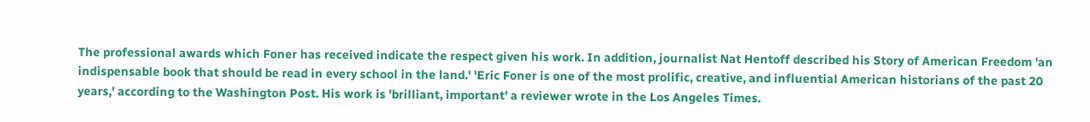The professional awards which Foner has received indicate the respect given his work. In addition, journalist Nat Hentoff described his Story of American Freedom 'an indispensable book that should be read in every school in the land.' 'Eric Foner is one of the most prolific, creative, and influential American historians of the past 20 years,' according to the Washington Post. His work is 'brilliant, important' a reviewer wrote in the Los Angeles Times.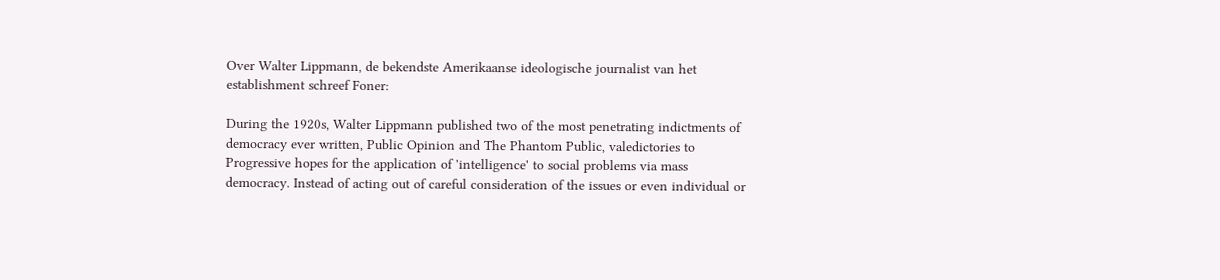Over Walter Lippmann, de bekendste Amerikaanse ideologische journalist van het establishment schreef Foner:

During the 1920s, Walter Lippmann published two of the most penetrating indictments of democracy ever written, Public Opinion and The Phantom Public, valedictories to Progressive hopes for the application of 'intelligence' to social problems via mass democracy. Instead of acting out of careful consideration of the issues or even individual or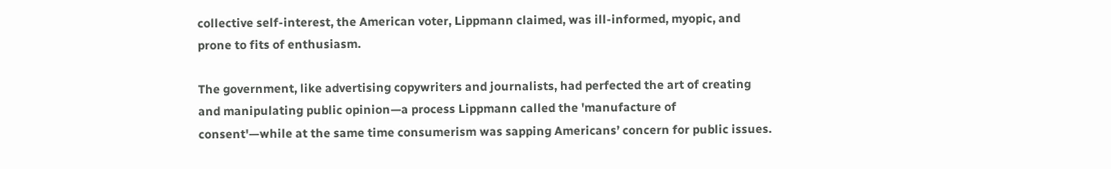collective self-interest, the American voter, Lippmann claimed, was ill-informed, myopic, and prone to fits of enthusiasm.

The government, like advertising copywriters and journalists, had perfected the art of creating and manipulating public opinion—a process Lippmann called the 'manufacture of consent'—while at the same time consumerism was sapping Americans’ concern for public issues.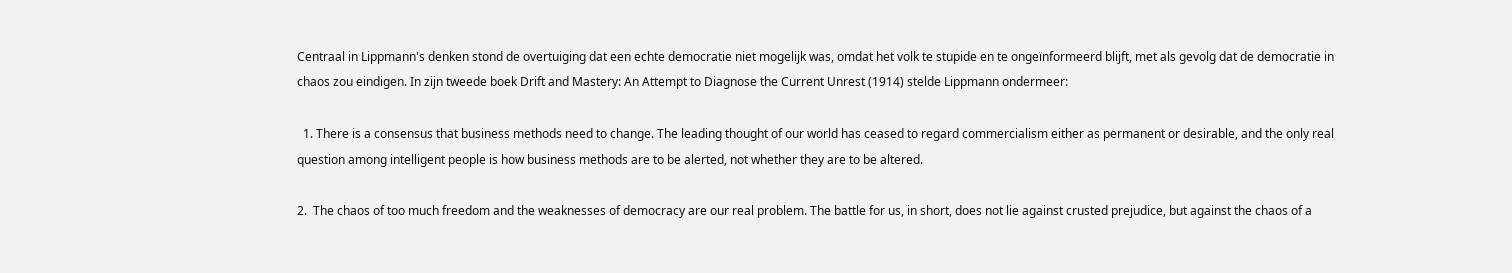Centraal in Lippmann's denken stond de overtuiging dat een echte democratie niet mogelijk was, omdat het volk te stupide en te ongeïnformeerd blijft, met als gevolg dat de democratie in chaos zou eindigen. In zijn tweede boek Drift and Mastery: An Attempt to Diagnose the Current Unrest (1914) stelde Lippmann ondermeer:

  1. There is a consensus that business methods need to change. The leading thought of our world has ceased to regard commercialism either as permanent or desirable, and the only real question among intelligent people is how business methods are to be alerted, not whether they are to be altered.

2.  The chaos of too much freedom and the weaknesses of democracy are our real problem. The battle for us, in short, does not lie against crusted prejudice, but against the chaos of a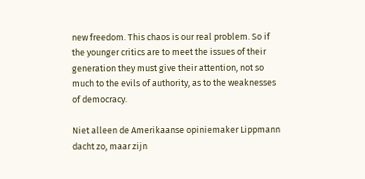new freedom. This chaos is our real problem. So if the younger critics are to meet the issues of their generation they must give their attention, not so much to the evils of authority, as to the weaknesses of democracy.

Niet alleen de Amerikaanse opiniemaker Lippmann dacht zo, maar zijn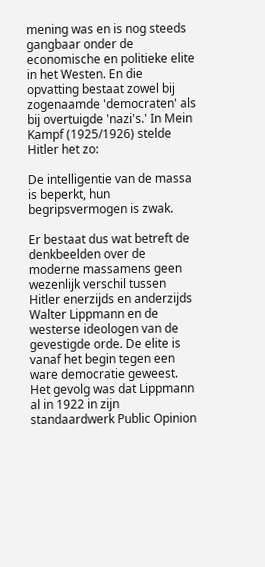mening was en is nog steeds gangbaar onder de economische en politieke elite in het Westen. En die opvatting bestaat zowel bij zogenaamde 'democraten' als bij overtuigde 'nazi's.' In Mein Kampf (1925/1926) stelde Hitler het zo:

De intelligentie van de massa is beperkt, hun begripsvermogen is zwak.

Er bestaat dus wat betreft de denkbeelden over de moderne massamens geen wezenlijk verschil tussen Hitler enerzijds en anderzijds Walter Lippmann en de westerse ideologen van de gevestigde orde. De elite is vanaf het begin tegen een ware democratie geweest. Het gevolg was dat Lippmann al in 1922 in zijn standaardwerk Public Opinion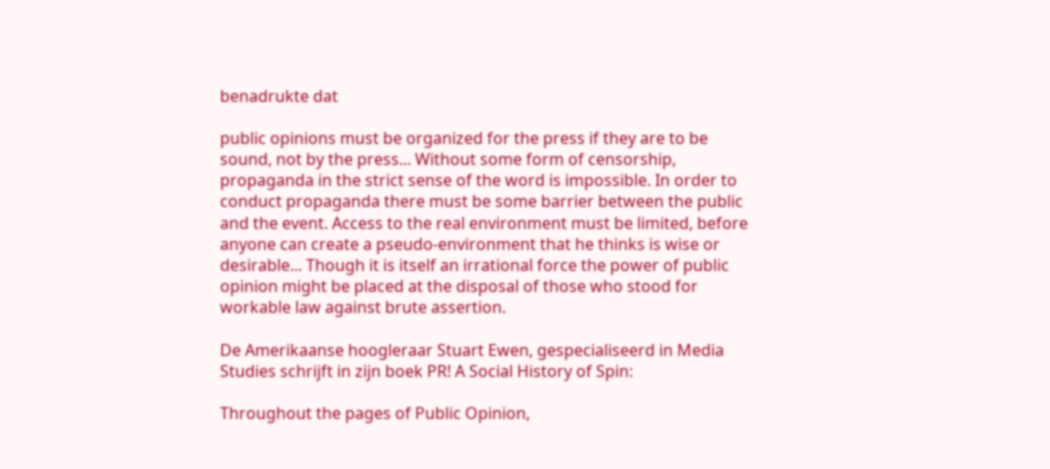benadrukte dat

public opinions must be organized for the press if they are to be sound, not by the press... Without some form of censorship, propaganda in the strict sense of the word is impossible. In order to conduct propaganda there must be some barrier between the public and the event. Access to the real environment must be limited, before anyone can create a pseudo-environment that he thinks is wise or desirable... Though it is itself an irrational force the power of public opinion might be placed at the disposal of those who stood for workable law against brute assertion.

De Amerikaanse hoogleraar Stuart Ewen, gespecialiseerd in Media Studies schrijft in zijn boek PR! A Social History of Spin:

Throughout the pages of Public Opinion,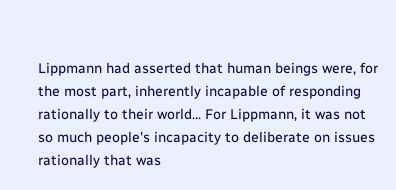Lippmann had asserted that human beings were, for the most part, inherently incapable of responding rationally to their world... For Lippmann, it was not so much people's incapacity to deliberate on issues rationally that was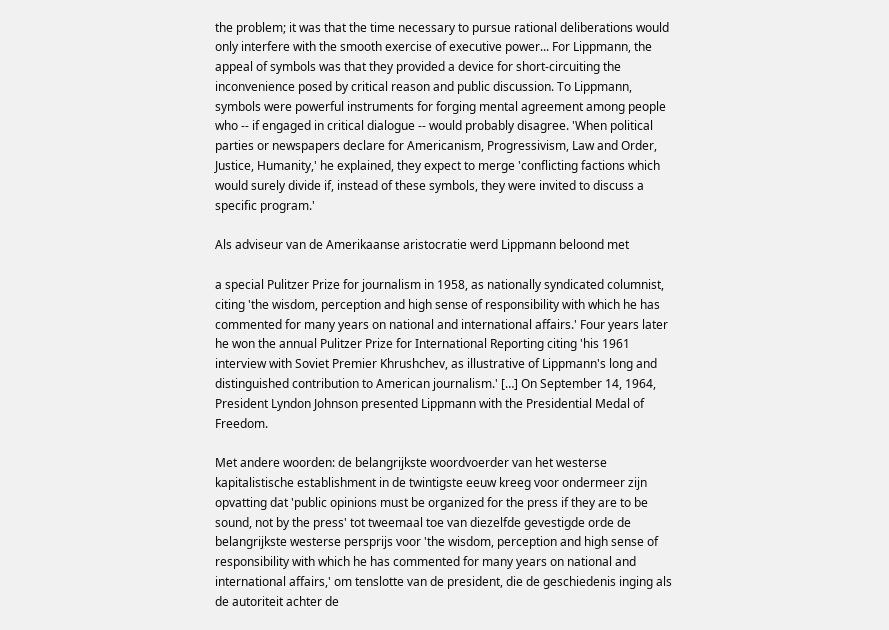the problem; it was that the time necessary to pursue rational deliberations would only interfere with the smooth exercise of executive power... For Lippmann, the appeal of symbols was that they provided a device for short-circuiting the inconvenience posed by critical reason and public discussion. To Lippmann, symbols were powerful instruments for forging mental agreement among people who -- if engaged in critical dialogue -- would probably disagree. 'When political parties or newspapers declare for Americanism, Progressivism, Law and Order, Justice, Humanity,' he explained, they expect to merge 'conflicting factions which would surely divide if, instead of these symbols, they were invited to discuss a specific program.'

Als adviseur van de Amerikaanse aristocratie werd Lippmann beloond met

a special Pulitzer Prize for journalism in 1958, as nationally syndicated columnist, citing 'the wisdom, perception and high sense of responsibility with which he has commented for many years on national and international affairs.' Four years later he won the annual Pulitzer Prize for International Reporting citing 'his 1961 interview with Soviet Premier Khrushchev, as illustrative of Lippmann's long and distinguished contribution to American journalism.' […] On September 14, 1964, President Lyndon Johnson presented Lippmann with the Presidential Medal of Freedom.

Met andere woorden: de belangrijkste woordvoerder van het westerse kapitalistische establishment in de twintigste eeuw kreeg voor ondermeer zijn opvatting dat 'public opinions must be organized for the press if they are to be sound, not by the press' tot tweemaal toe van diezelfde gevestigde orde de belangrijkste westerse persprijs voor 'the wisdom, perception and high sense of responsibility with which he has commented for many years on national and international affairs,' om tenslotte van de president, die de geschiedenis inging als de autoriteit achter de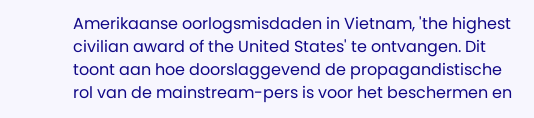Amerikaanse oorlogsmisdaden in Vietnam, 'the highest civilian award of the United States' te ontvangen. Dit toont aan hoe doorslaggevend de propagandistische rol van de mainstream-pers is voor het beschermen en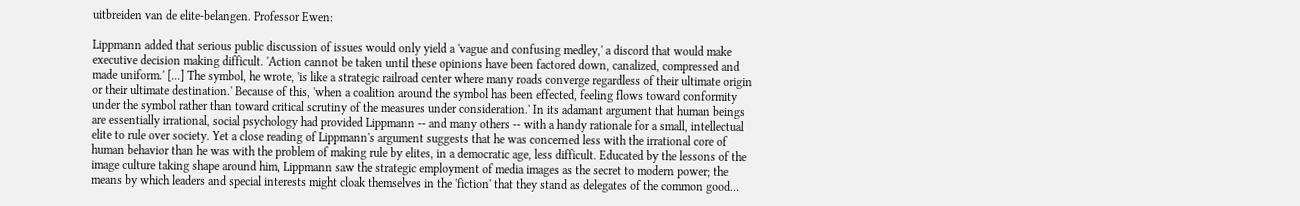uitbreiden van de elite-belangen. Professor Ewen:

Lippmann added that serious public discussion of issues would only yield a 'vague and confusing medley,' a discord that would make executive decision making difficult. 'Action cannot be taken until these opinions have been factored down, canalized, compressed and made uniform.' [...] The symbol, he wrote, 'is like a strategic railroad center where many roads converge regardless of their ultimate origin or their ultimate destination.' Because of this, 'when a coalition around the symbol has been effected, feeling flows toward conformity under the symbol rather than toward critical scrutiny of the measures under consideration.' In its adamant argument that human beings are essentially irrational, social psychology had provided Lippmann -- and many others -- with a handy rationale for a small, intellectual elite to rule over society. Yet a close reading of Lippmann's argument suggests that he was concerned less with the irrational core of human behavior than he was with the problem of making rule by elites, in a democratic age, less difficult. Educated by the lessons of the image culture taking shape around him, Lippmann saw the strategic employment of media images as the secret to modern power; the means by which leaders and special interests might cloak themselves in the 'fiction' that they stand as delegates of the common good…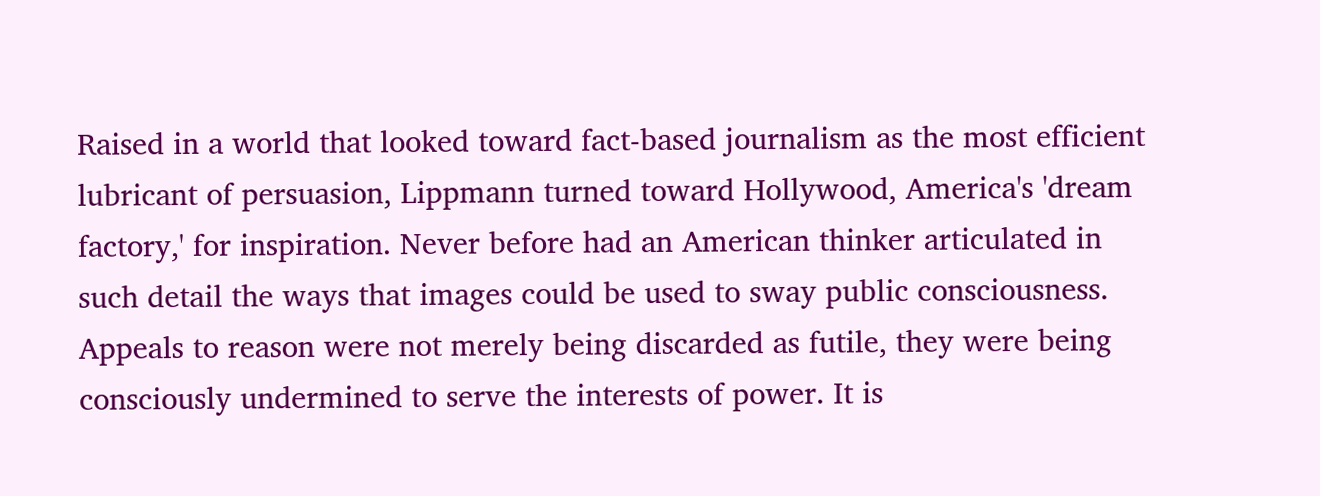Raised in a world that looked toward fact-based journalism as the most efficient lubricant of persuasion, Lippmann turned toward Hollywood, America's 'dream factory,' for inspiration. Never before had an American thinker articulated in such detail the ways that images could be used to sway public consciousness. Appeals to reason were not merely being discarded as futile, they were being consciously undermined to serve the interests of power. It is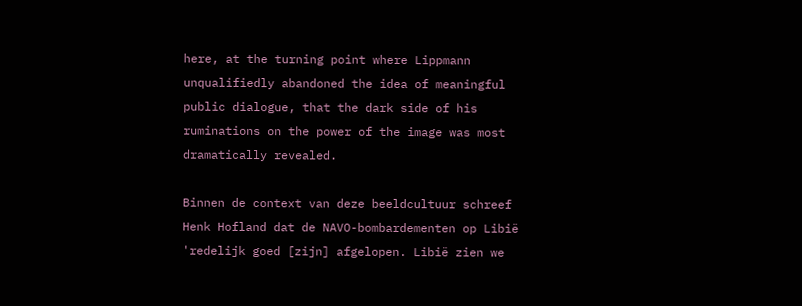here, at the turning point where Lippmann unqualifiedly abandoned the idea of meaningful public dialogue, that the dark side of his ruminations on the power of the image was most dramatically revealed.

Binnen de context van deze beeldcultuur schreef Henk Hofland dat de NAVO-bombardementen op Libië 'redelijk goed [zijn] afgelopen. Libië zien we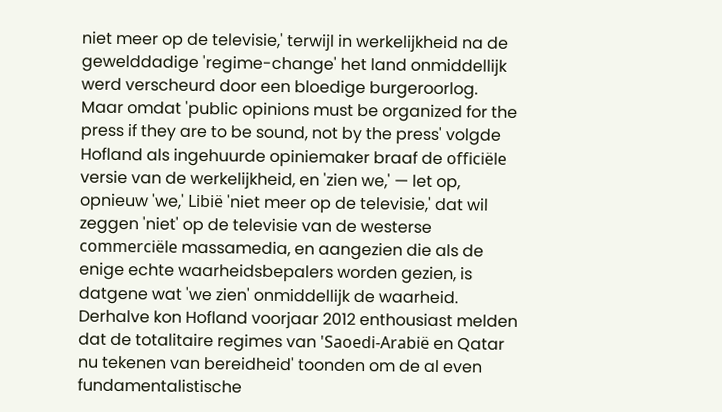niet meer op de televisie,' terwijl in werkelijkheid na de gewelddadige 'regime-change' het land onmiddellijk werd verscheurd door een bloedige burgeroorlog. Maar omdat 'public opinions must be organized for the press if they are to be sound, not by the press' volgde Hofland als ingehuurde opiniemaker braaf de officiële versie van de werkelijkheid, en 'zien we,' — let op, opnieuw 'we,' Libië 'niet meer op de televisie,' dat wil zeggen 'niet' op de televisie van de westerse commerciële massamedia, en aangezien die als de enige echte waarheidsbepalers worden gezien, is datgene wat 'we zien' onmiddellijk de waarheid. Derhalve kon Hofland voorjaar 2012 enthousiast melden dat de totalitaire regimes van 'Saoedi-Arabië en Qatar nu tekenen van bereidheid' toonden om de al even fundamentalistische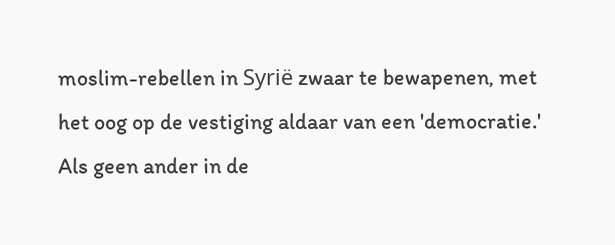moslim-rebellen in Syrië zwaar te bewapenen, met het oog op de vestiging aldaar van een 'democratie.' Als geen ander in de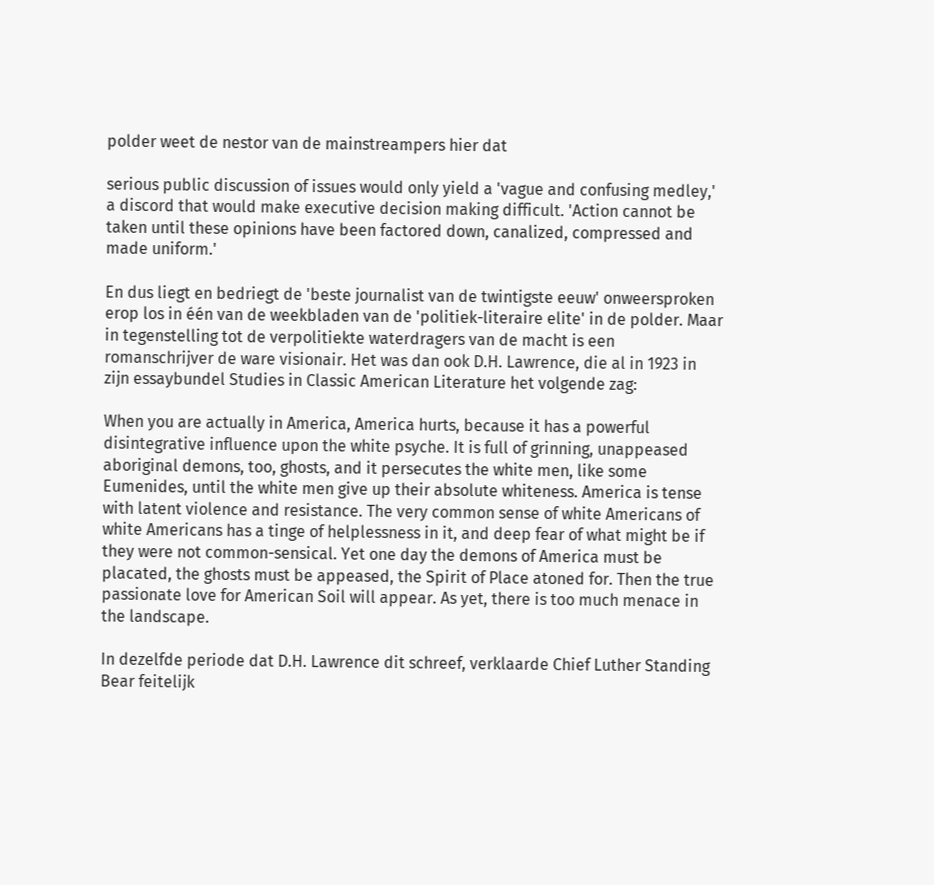polder weet de nestor van de mainstreampers hier dat

serious public discussion of issues would only yield a 'vague and confusing medley,' a discord that would make executive decision making difficult. 'Action cannot be taken until these opinions have been factored down, canalized, compressed and made uniform.'

En dus liegt en bedriegt de 'beste journalist van de twintigste eeuw' onweersproken erop los in één van de weekbladen van de 'politiek-literaire elite' in de polder. Maar in tegenstelling tot de verpolitiekte waterdragers van de macht is een romanschrijver de ware visionair. Het was dan ook D.H. Lawrence, die al in 1923 in zijn essaybundel Studies in Classic American Literature het volgende zag:

When you are actually in America, America hurts, because it has a powerful disintegrative influence upon the white psyche. It is full of grinning, unappeased aboriginal demons, too, ghosts, and it persecutes the white men, like some Eumenides, until the white men give up their absolute whiteness. America is tense with latent violence and resistance. The very common sense of white Americans of white Americans has a tinge of helplessness in it, and deep fear of what might be if they were not common-sensical. Yet one day the demons of America must be placated, the ghosts must be appeased, the Spirit of Place atoned for. Then the true passionate love for American Soil will appear. As yet, there is too much menace in the landscape.

In dezelfde periode dat D.H. Lawrence dit schreef, verklaarde Chief Luther Standing Bear feitelijk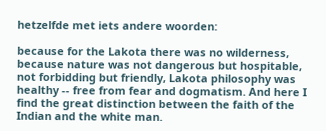hetzelfde met iets andere woorden:

because for the Lakota there was no wilderness, because nature was not dangerous but hospitable, not forbidding but friendly, Lakota philosophy was healthy -- free from fear and dogmatism. And here I find the great distinction between the faith of the Indian and the white man.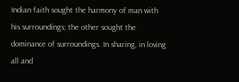Indian faith sought the harmony of man with his surroundings; the other sought the dominance of surroundings. In sharing, in loving all and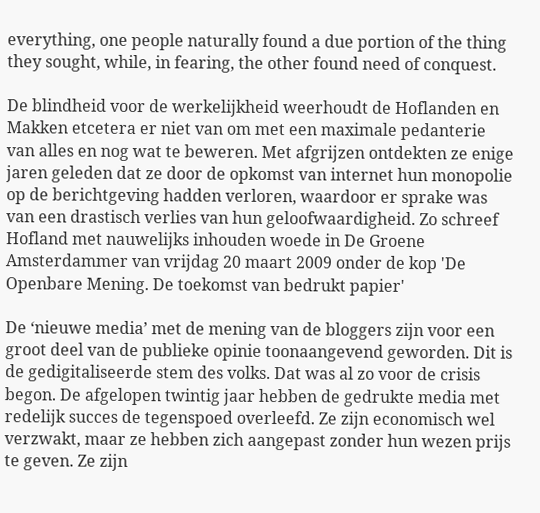everything, one people naturally found a due portion of the thing they sought, while, in fearing, the other found need of conquest.

De blindheid voor de werkelijkheid weerhoudt de Hoflanden en Makken etcetera er niet van om met een maximale pedanterie van alles en nog wat te beweren. Met afgrijzen ontdekten ze enige jaren geleden dat ze door de opkomst van internet hun monopolie op de berichtgeving hadden verloren, waardoor er sprake was van een drastisch verlies van hun geloofwaardigheid. Zo schreef Hofland met nauwelijks inhouden woede in De Groene Amsterdammer van vrijdag 20 maart 2009 onder de kop 'De Openbare Mening. De toekomst van bedrukt papier'

De ‘nieuwe media’ met de mening van de bloggers zijn voor een groot deel van de publieke opinie toonaangevend geworden. Dit is de gedigitaliseerde stem des volks. Dat was al zo voor de crisis begon. De afgelopen twintig jaar hebben de gedrukte media met redelijk succes de tegenspoed overleefd. Ze zijn economisch wel verzwakt, maar ze hebben zich aangepast zonder hun wezen prijs te geven. Ze zijn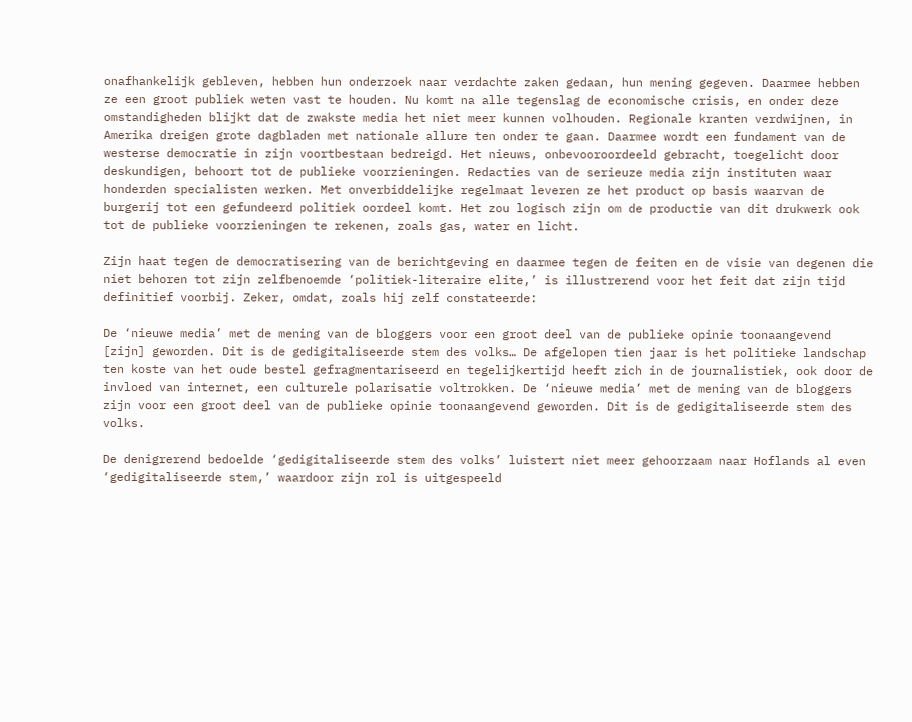onafhankelijk gebleven, hebben hun onderzoek naar verdachte zaken gedaan, hun mening gegeven. Daarmee hebben ze een groot publiek weten vast te houden. Nu komt na alle tegenslag de economische crisis, en onder deze omstandigheden blijkt dat de zwakste media het niet meer kunnen volhouden. Regionale kranten verdwijnen, in Amerika dreigen grote dagbladen met nationale allure ten onder te gaan. Daarmee wordt een fundament van de westerse democratie in zijn voortbestaan bedreigd. Het nieuws, onbevooroordeeld gebracht, toegelicht door deskundigen, behoort tot de publieke voorzieningen. Redacties van de serieuze media zijn instituten waar honderden specialisten werken. Met onverbiddelijke regelmaat leveren ze het product op basis waarvan de burgerij tot een gefundeerd politiek oordeel komt. Het zou logisch zijn om de productie van dit drukwerk ook tot de publieke voorzieningen te rekenen, zoals gas, water en licht.

Zijn haat tegen de democratisering van de berichtgeving en daarmee tegen de feiten en de visie van degenen die niet behoren tot zijn zelfbenoemde ‘politiek-literaire elite,’ is illustrerend voor het feit dat zijn tijd definitief voorbij. Zeker, omdat, zoals hij zelf constateerde:

De ‘nieuwe media’ met de mening van de bloggers voor een groot deel van de publieke opinie toonaangevend [zijn] geworden. Dit is de gedigitaliseerde stem des volks… De afgelopen tien jaar is het politieke landschap ten koste van het oude bestel gefragmentariseerd en tegelijkertijd heeft zich in de journalistiek, ook door de invloed van internet, een culturele polarisatie voltrokken. De ‘nieuwe media’ met de mening van de bloggers zijn voor een groot deel van de publieke opinie toonaangevend geworden. Dit is de gedigitaliseerde stem des volks.

De denigrerend bedoelde ‘gedigitaliseerde stem des volks’ luistert niet meer gehoorzaam naar Hoflands al even ‘gedigitaliseerde stem,’ waardoor zijn rol is uitgespeeld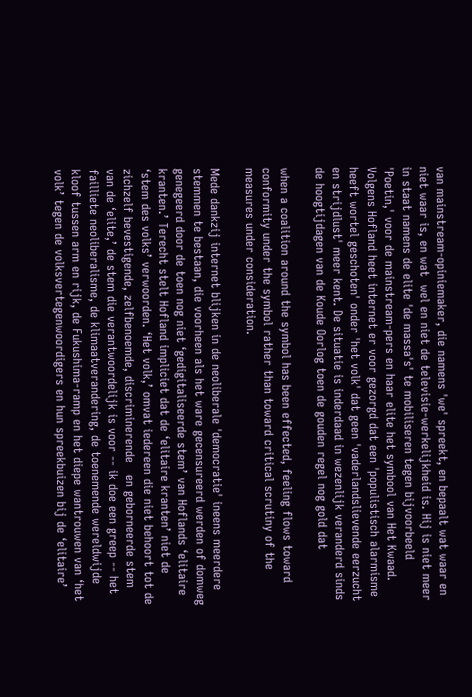van mainstream-opiniemaker, die namens 'we' spreekt, en bepaalt wat waar en niet waar is, en wat  wel en niet de televisie-werkelijkheid is. Hij is niet meer in staat namens de elite 'de massa's' te mobiliseren tegen bijvoorbeeld 'Poetin,' voor de mainstream-pers en haar elite het symbool van Het Kwaad. Volgens Hofland heet internet er voor gezorgd dat een 'populistisch alarmisme heeft wortel geschoten' onder 'het volk' dat geen 'vaderlandslievende eerzucht en strijdlust' meer kent. De situatie is inderdaad in wezenlijk veranderd sinds de hoogtijdagen van de Koude Oorlog toen de gouden regel nog gold dat

when a coalition around the symbol has been effected, feeling flows toward conformity under the symbol rather than toward critical scrutiny of the measures under consideration.

Mede dankzij internet blijken in de neoliberale 'democratie' ineens meerdere stemmen te bestaan, die voorheen als het ware gecensureerd werden of domweg genegeerd door de toen nog niet ‘gedigitaliseerde stem’ van Hoflands ‘elitaire kranten.’ Terecht stelt Hofland impliciet dat de ‘elitaire kranten’ niet de ‘stem des volks’ verwoorden. ‘Het volk,’ omvat iedereen die niet behoort tot de zichzelf bevestigende, zelfbenoemde, discriminerende   en geborneerde stem van de ‘elite,’ de stem die verantwoordelijk is voor -- ik doe een greep -- het failliete neoliberalisme, de klimaatverandering, de toenemende wereldwijde kloof tussen arm en rijk, de Fukushima-ramp en het diepe wantrouwen van ‘het volk’ tegen de volksvertegenwoordigers en hun spreekbuizen bij de ‘elitaire’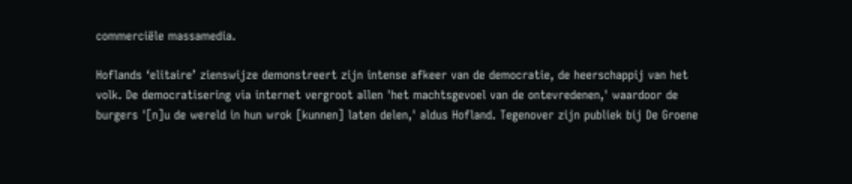commerciële massamedia.

Hoflands ‘elitaire’ zienswijze demonstreert zijn intense afkeer van de democratie, de heerschappij van het volk. De democratisering via internet vergroot allen 'het machtsgevoel van de ontevredenen,' waardoor de burgers '[n]u de wereld in hun wrok [kunnen] laten delen,' aldus Hofland. Tegenover zijn publiek bij De Groene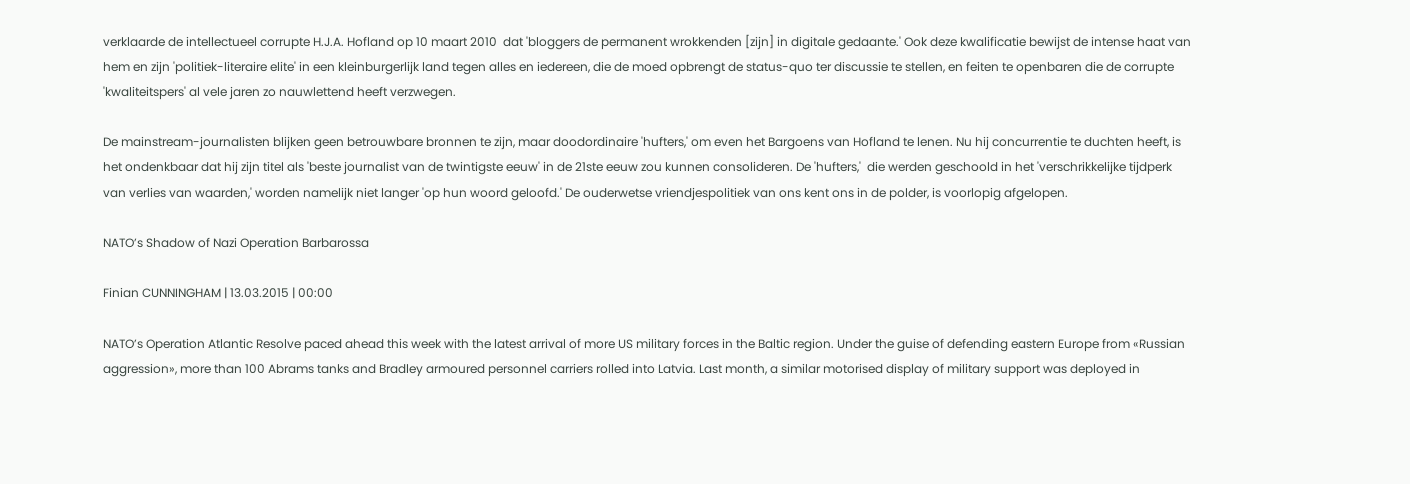verklaarde de intellectueel corrupte H.J.A. Hofland op 10 maart 2010  dat 'bloggers de permanent wrokkenden [zijn] in digitale gedaante.' Ook deze kwalificatie bewijst de intense haat van hem en zijn 'politiek-literaire elite' in een kleinburgerlijk land tegen alles en iedereen, die de moed opbrengt de status-quo ter discussie te stellen, en feiten te openbaren die de corrupte 'kwaliteitspers' al vele jaren zo nauwlettend heeft verzwegen.

De mainstream-journalisten blijken geen betrouwbare bronnen te zijn, maar doodordinaire 'hufters,' om even het Bargoens van Hofland te lenen. Nu hij concurrentie te duchten heeft, is het ondenkbaar dat hij zijn titel als 'beste journalist van de twintigste eeuw' in de 21ste eeuw zou kunnen consolideren. De 'hufters,'  die werden geschoold in het 'verschrikkelijke tijdperk van verlies van waarden,' worden namelijk niet langer 'op hun woord geloofd.' De ouderwetse vriendjespolitiek van ons kent ons in de polder, is voorlopig afgelopen.

NATO’s Shadow of Nazi Operation Barbarossa

Finian CUNNINGHAM | 13.03.2015 | 00:00

NATO’s Operation Atlantic Resolve paced ahead this week with the latest arrival of more US military forces in the Baltic region. Under the guise of defending eastern Europe from «Russian aggression», more than 100 Abrams tanks and Bradley armoured personnel carriers rolled into Latvia. Last month, a similar motorised display of military support was deployed in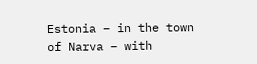Estonia – in the town of Narva – with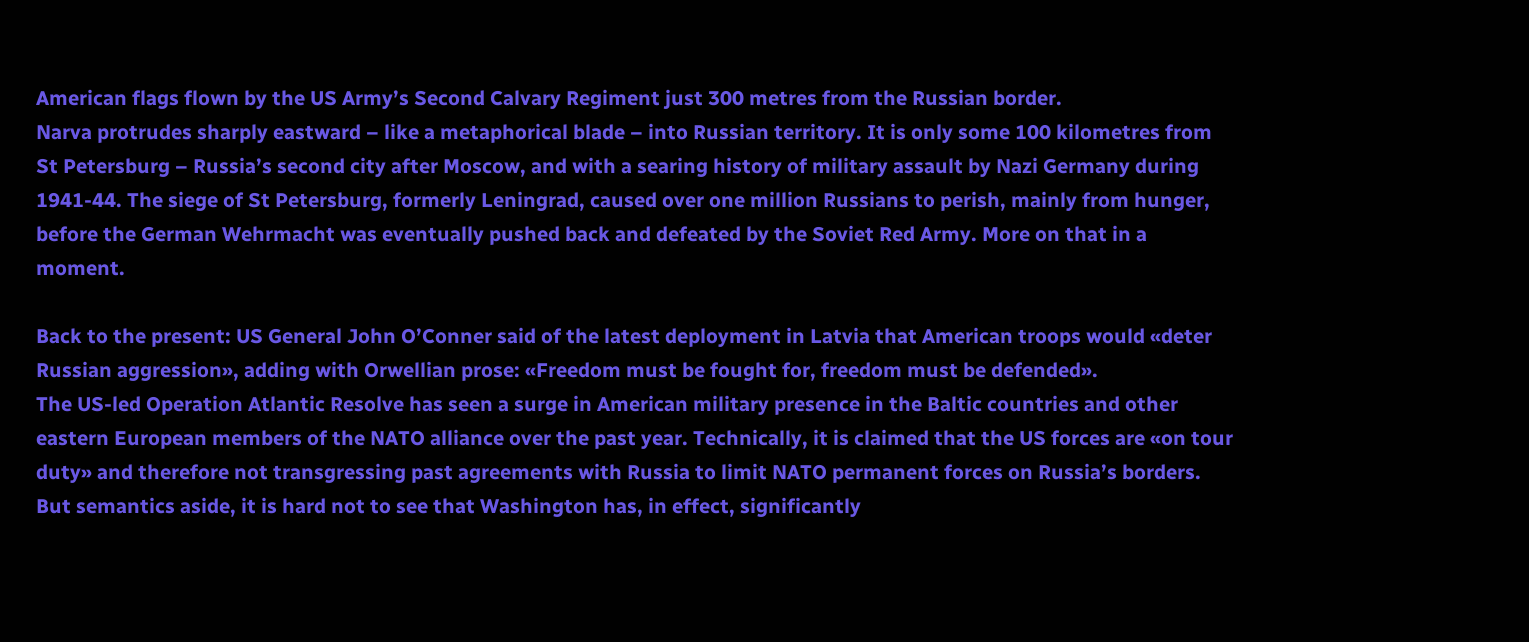American flags flown by the US Army’s Second Calvary Regiment just 300 metres from the Russian border.
Narva protrudes sharply eastward – like a metaphorical blade – into Russian territory. It is only some 100 kilometres from St Petersburg – Russia’s second city after Moscow, and with a searing history of military assault by Nazi Germany during 1941-44. The siege of St Petersburg, formerly Leningrad, caused over one million Russians to perish, mainly from hunger, before the German Wehrmacht was eventually pushed back and defeated by the Soviet Red Army. More on that in a moment.

Back to the present: US General John O’Conner said of the latest deployment in Latvia that American troops would «deter Russian aggression», adding with Orwellian prose: «Freedom must be fought for, freedom must be defended».
The US-led Operation Atlantic Resolve has seen a surge in American military presence in the Baltic countries and other eastern European members of the NATO alliance over the past year. Technically, it is claimed that the US forces are «on tour duty» and therefore not transgressing past agreements with Russia to limit NATO permanent forces on Russia’s borders. But semantics aside, it is hard not to see that Washington has, in effect, significantly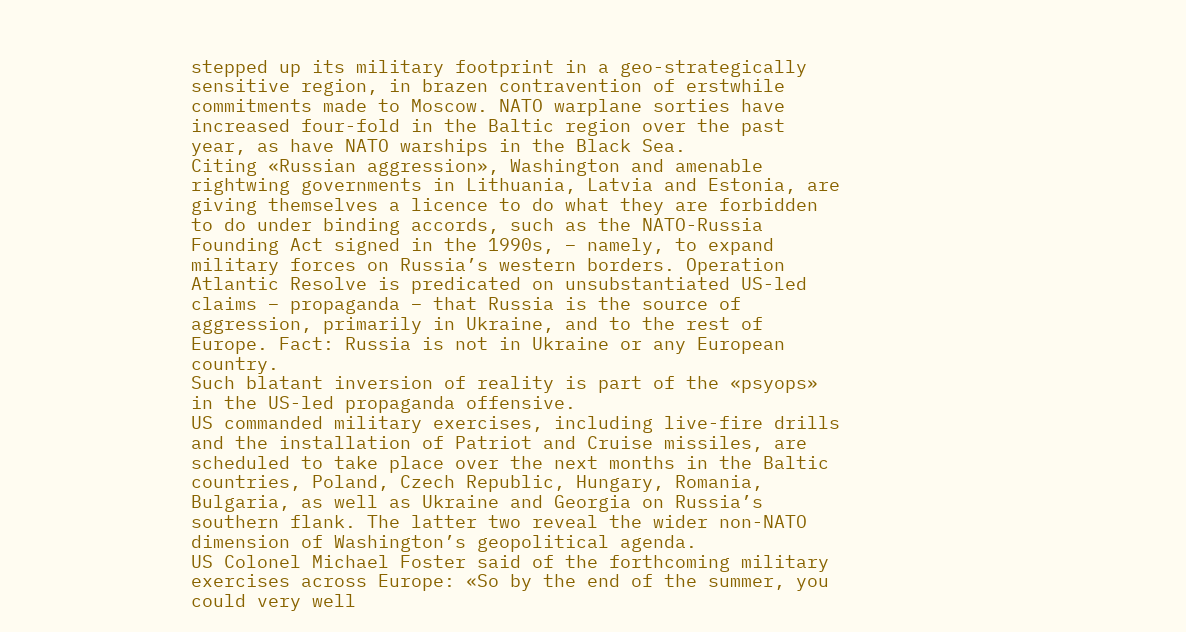stepped up its military footprint in a geo-strategically sensitive region, in brazen contravention of erstwhile commitments made to Moscow. NATO warplane sorties have increased four-fold in the Baltic region over the past year, as have NATO warships in the Black Sea.
Citing «Russian aggression», Washington and amenable rightwing governments in Lithuania, Latvia and Estonia, are giving themselves a licence to do what they are forbidden to do under binding accords, such as the NATO-Russia Founding Act signed in the 1990s, – namely, to expand military forces on Russia’s western borders. Operation Atlantic Resolve is predicated on unsubstantiated US-led claims – propaganda – that Russia is the source of aggression, primarily in Ukraine, and to the rest of Europe. Fact: Russia is not in Ukraine or any European country.
Such blatant inversion of reality is part of the «psyops» in the US-led propaganda offensive.
US commanded military exercises, including live-fire drills and the installation of Patriot and Cruise missiles, are scheduled to take place over the next months in the Baltic countries, Poland, Czech Republic, Hungary, Romania, Bulgaria, as well as Ukraine and Georgia on Russia’s southern flank. The latter two reveal the wider non-NATO dimension of Washington’s geopolitical agenda.
US Colonel Michael Foster said of the forthcoming military exercises across Europe: «So by the end of the summer, you could very well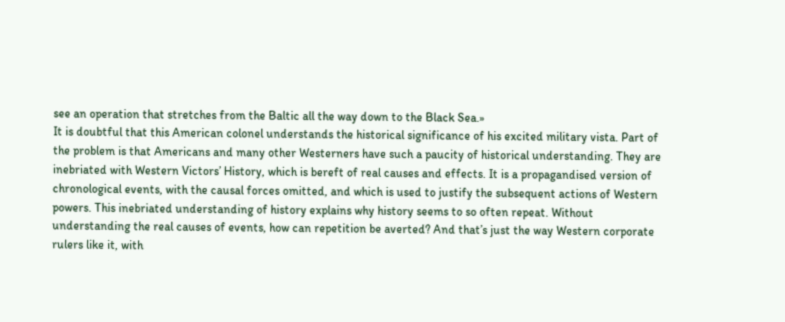see an operation that stretches from the Baltic all the way down to the Black Sea.»
It is doubtful that this American colonel understands the historical significance of his excited military vista. Part of the problem is that Americans and many other Westerners have such a paucity of historical understanding. They are inebriated with Western Victors’ History, which is bereft of real causes and effects. It is a propagandised version of chronological events, with the causal forces omitted, and which is used to justify the subsequent actions of Western powers. This inebriated understanding of history explains why history seems to so often repeat. Without understanding the real causes of events, how can repetition be averted? And that’s just the way Western corporate rulers like it, with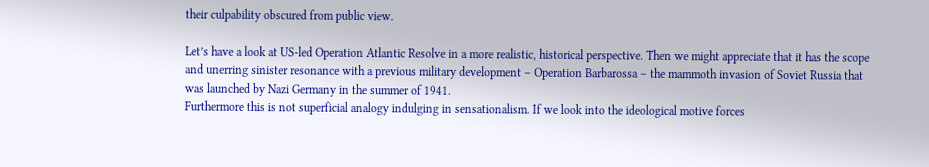their culpability obscured from public view.

Let’s have a look at US-led Operation Atlantic Resolve in a more realistic, historical perspective. Then we might appreciate that it has the scope and unerring sinister resonance with a previous military development – Operation Barbarossa – the mammoth invasion of Soviet Russia that was launched by Nazi Germany in the summer of 1941.
Furthermore this is not superficial analogy indulging in sensationalism. If we look into the ideological motive forces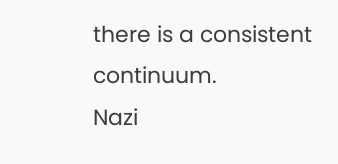there is a consistent continuum.
Nazi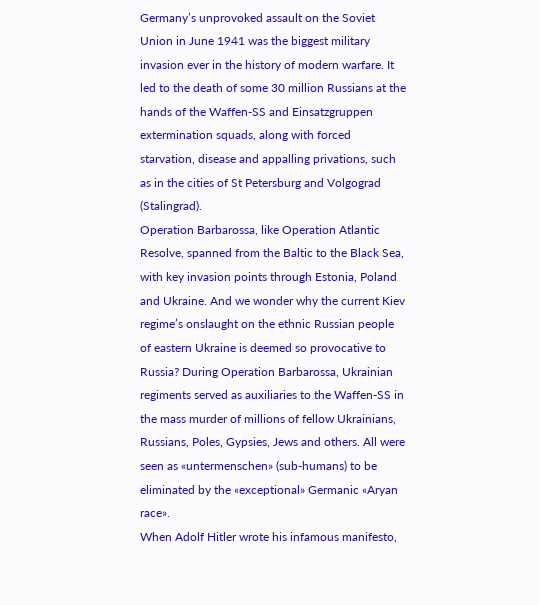Germany’s unprovoked assault on the Soviet Union in June 1941 was the biggest military invasion ever in the history of modern warfare. It led to the death of some 30 million Russians at the hands of the Waffen-SS and Einsatzgruppen extermination squads, along with forced starvation, disease and appalling privations, such as in the cities of St Petersburg and Volgograd (Stalingrad).
Operation Barbarossa, like Operation Atlantic Resolve, spanned from the Baltic to the Black Sea, with key invasion points through Estonia, Poland and Ukraine. And we wonder why the current Kiev regime’s onslaught on the ethnic Russian people of eastern Ukraine is deemed so provocative to Russia? During Operation Barbarossa, Ukrainian regiments served as auxiliaries to the Waffen-SS in the mass murder of millions of fellow Ukrainians, Russians, Poles, Gypsies, Jews and others. All were seen as «untermenschen» (sub-humans) to be eliminated by the «exceptional» Germanic «Aryan race».
When Adolf Hitler wrote his infamous manifesto,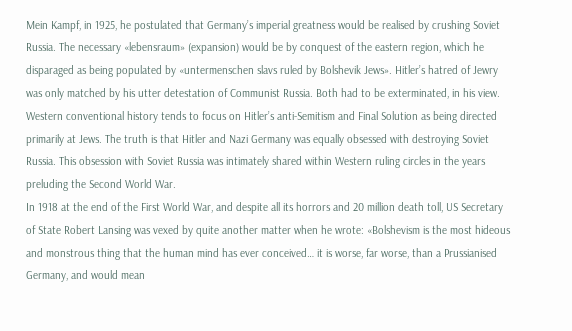Mein Kampf, in 1925, he postulated that Germany’s imperial greatness would be realised by crushing Soviet Russia. The necessary «lebensraum» (expansion) would be by conquest of the eastern region, which he disparaged as being populated by «untermenschen slavs ruled by Bolshevik Jews». Hitler’s hatred of Jewry was only matched by his utter detestation of Communist Russia. Both had to be exterminated, in his view.
Western conventional history tends to focus on Hitler’s anti-Semitism and Final Solution as being directed primarily at Jews. The truth is that Hitler and Nazi Germany was equally obsessed with destroying Soviet Russia. This obsession with Soviet Russia was intimately shared within Western ruling circles in the years preluding the Second World War.
In 1918 at the end of the First World War, and despite all its horrors and 20 million death toll, US Secretary of State Robert Lansing was vexed by quite another matter when he wrote: «Bolshevism is the most hideous and monstrous thing that the human mind has ever conceived… it is worse, far worse, than a Prussianised Germany, and would mean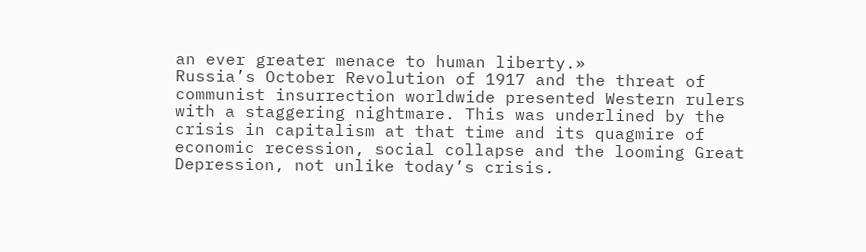an ever greater menace to human liberty.»
Russia’s October Revolution of 1917 and the threat of communist insurrection worldwide presented Western rulers with a staggering nightmare. This was underlined by the crisis in capitalism at that time and its quagmire of economic recession, social collapse and the looming Great Depression, not unlike today’s crisis.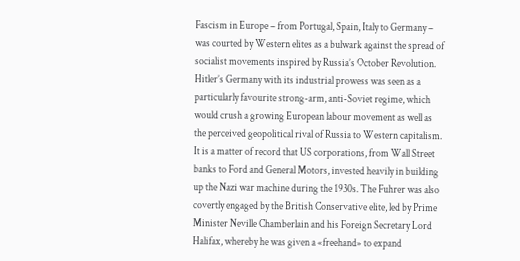Fascism in Europe – from Portugal, Spain, Italy to Germany – was courted by Western elites as a bulwark against the spread of socialist movements inspired by Russia’s October Revolution. Hitler’s Germany with its industrial prowess was seen as a particularly favourite strong-arm, anti-Soviet regime, which would crush a growing European labour movement as well as the perceived geopolitical rival of Russia to Western capitalism.
It is a matter of record that US corporations, from Wall Street banks to Ford and General Motors, invested heavily in building up the Nazi war machine during the 1930s. The Fuhrer was also covertly engaged by the British Conservative elite, led by Prime Minister Neville Chamberlain and his Foreign Secretary Lord Halifax, whereby he was given a «freehand» to expand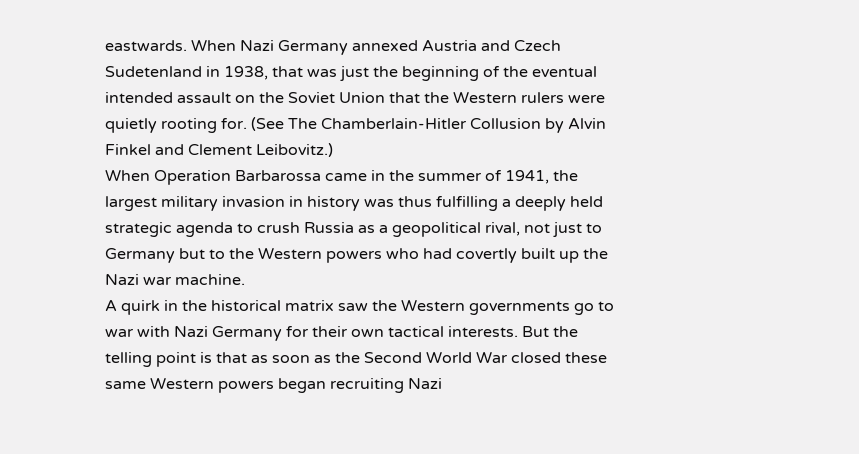eastwards. When Nazi Germany annexed Austria and Czech Sudetenland in 1938, that was just the beginning of the eventual intended assault on the Soviet Union that the Western rulers were quietly rooting for. (See The Chamberlain-Hitler Collusion by Alvin Finkel and Clement Leibovitz.)
When Operation Barbarossa came in the summer of 1941, the largest military invasion in history was thus fulfilling a deeply held strategic agenda to crush Russia as a geopolitical rival, not just to Germany but to the Western powers who had covertly built up the Nazi war machine.
A quirk in the historical matrix saw the Western governments go to war with Nazi Germany for their own tactical interests. But the telling point is that as soon as the Second World War closed these same Western powers began recruiting Nazi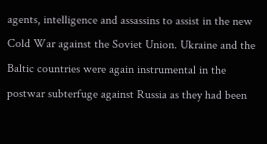agents, intelligence and assassins to assist in the new Cold War against the Soviet Union. Ukraine and the Baltic countries were again instrumental in the postwar subterfuge against Russia as they had been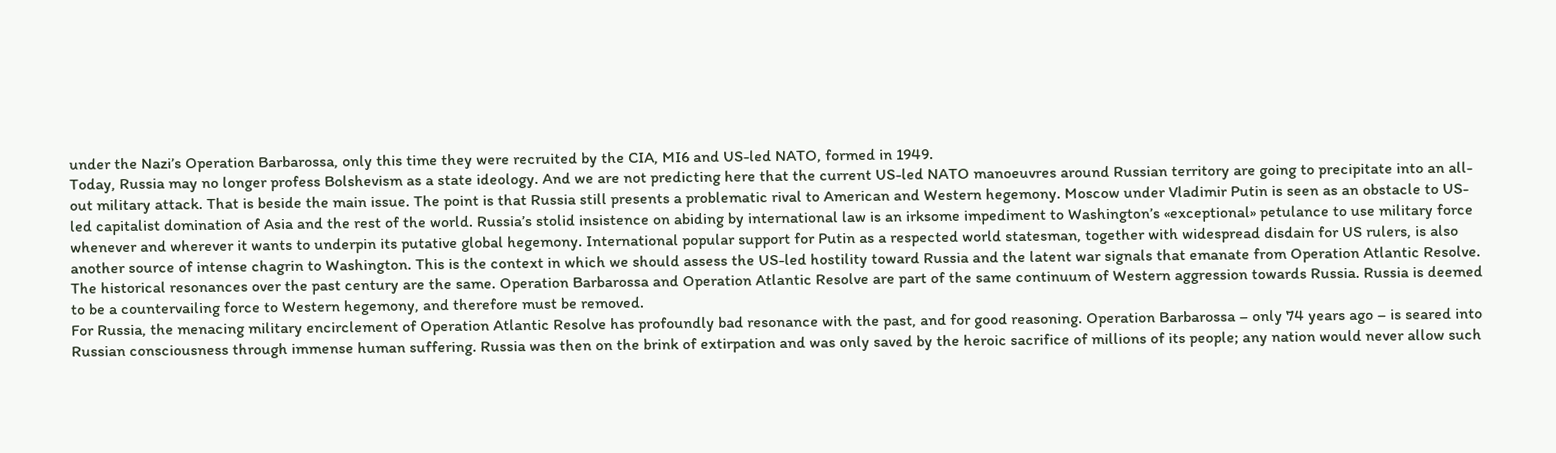under the Nazi’s Operation Barbarossa, only this time they were recruited by the CIA, MI6 and US-led NATO, formed in 1949.
Today, Russia may no longer profess Bolshevism as a state ideology. And we are not predicting here that the current US-led NATO manoeuvres around Russian territory are going to precipitate into an all-out military attack. That is beside the main issue. The point is that Russia still presents a problematic rival to American and Western hegemony. Moscow under Vladimir Putin is seen as an obstacle to US-led capitalist domination of Asia and the rest of the world. Russia’s stolid insistence on abiding by international law is an irksome impediment to Washington’s «exceptional» petulance to use military force whenever and wherever it wants to underpin its putative global hegemony. International popular support for Putin as a respected world statesman, together with widespread disdain for US rulers, is also another source of intense chagrin to Washington. This is the context in which we should assess the US-led hostility toward Russia and the latent war signals that emanate from Operation Atlantic Resolve.
The historical resonances over the past century are the same. Operation Barbarossa and Operation Atlantic Resolve are part of the same continuum of Western aggression towards Russia. Russia is deemed to be a countervailing force to Western hegemony, and therefore must be removed.
For Russia, the menacing military encirclement of Operation Atlantic Resolve has profoundly bad resonance with the past, and for good reasoning. Operation Barbarossa – only 74 years ago – is seared into Russian consciousness through immense human suffering. Russia was then on the brink of extirpation and was only saved by the heroic sacrifice of millions of its people; any nation would never allow such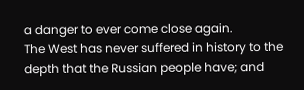a danger to ever come close again.
The West has never suffered in history to the depth that the Russian people have; and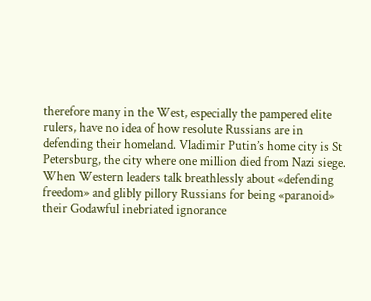therefore many in the West, especially the pampered elite rulers, have no idea of how resolute Russians are in defending their homeland. Vladimir Putin’s home city is St Petersburg, the city where one million died from Nazi siege.
When Western leaders talk breathlessly about «defending freedom» and glibly pillory Russians for being «paranoid» their Godawful inebriated ignorance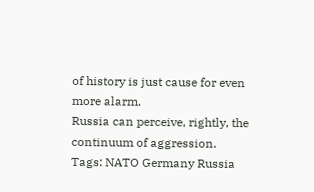of history is just cause for even more alarm.
Russia can perceive, rightly, the continuum of aggression.
Tags: NATO Germany Russia